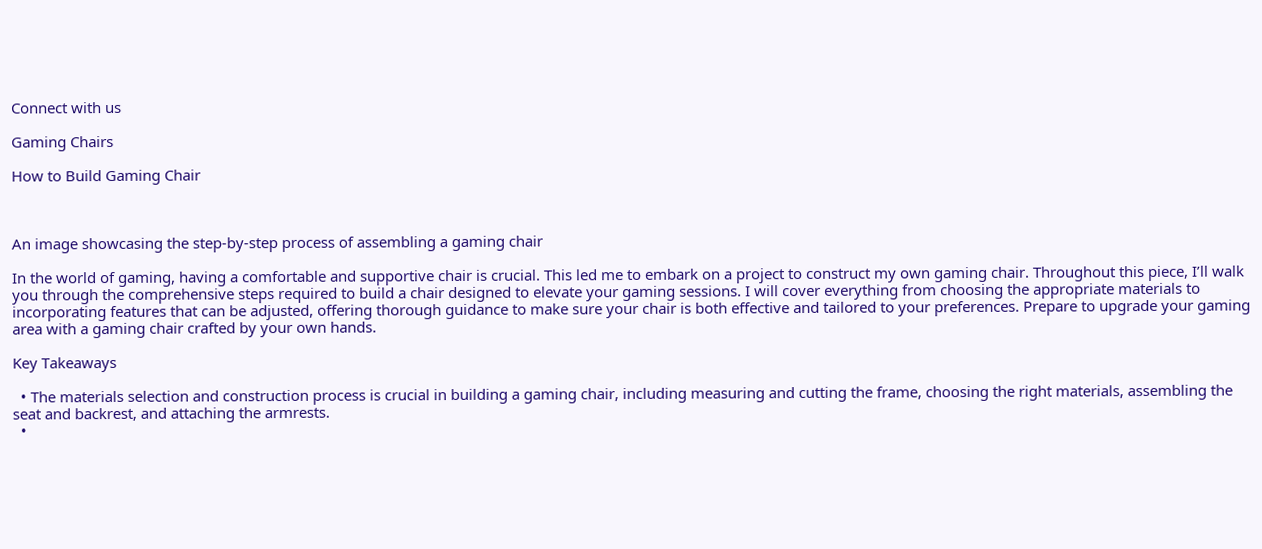Connect with us

Gaming Chairs

How to Build Gaming Chair



An image showcasing the step-by-step process of assembling a gaming chair

In the world of gaming, having a comfortable and supportive chair is crucial. This led me to embark on a project to construct my own gaming chair. Throughout this piece, I’ll walk you through the comprehensive steps required to build a chair designed to elevate your gaming sessions. I will cover everything from choosing the appropriate materials to incorporating features that can be adjusted, offering thorough guidance to make sure your chair is both effective and tailored to your preferences. Prepare to upgrade your gaming area with a gaming chair crafted by your own hands.

Key Takeaways

  • The materials selection and construction process is crucial in building a gaming chair, including measuring and cutting the frame, choosing the right materials, assembling the seat and backrest, and attaching the armrests.
  •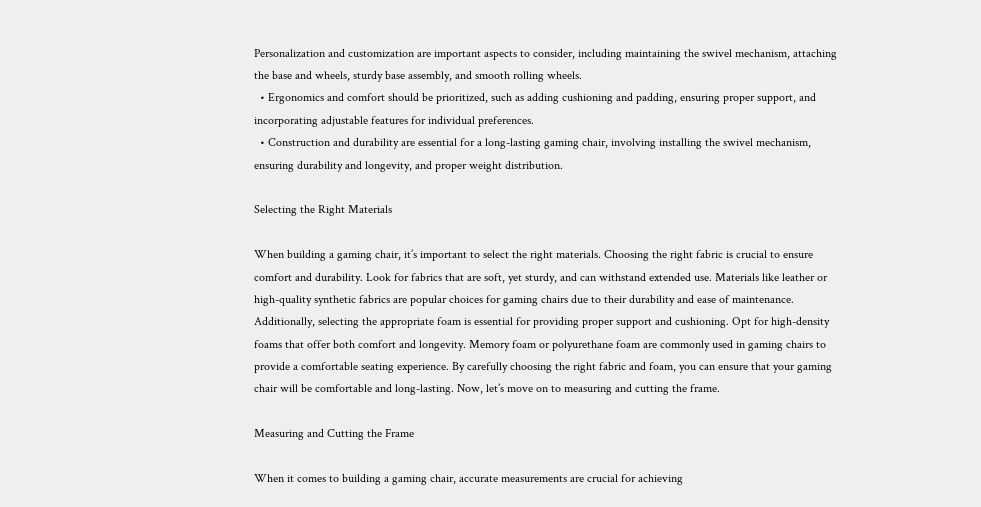Personalization and customization are important aspects to consider, including maintaining the swivel mechanism, attaching the base and wheels, sturdy base assembly, and smooth rolling wheels.
  • Ergonomics and comfort should be prioritized, such as adding cushioning and padding, ensuring proper support, and incorporating adjustable features for individual preferences.
  • Construction and durability are essential for a long-lasting gaming chair, involving installing the swivel mechanism, ensuring durability and longevity, and proper weight distribution.

Selecting the Right Materials

When building a gaming chair, it’s important to select the right materials. Choosing the right fabric is crucial to ensure comfort and durability. Look for fabrics that are soft, yet sturdy, and can withstand extended use. Materials like leather or high-quality synthetic fabrics are popular choices for gaming chairs due to their durability and ease of maintenance. Additionally, selecting the appropriate foam is essential for providing proper support and cushioning. Opt for high-density foams that offer both comfort and longevity. Memory foam or polyurethane foam are commonly used in gaming chairs to provide a comfortable seating experience. By carefully choosing the right fabric and foam, you can ensure that your gaming chair will be comfortable and long-lasting. Now, let’s move on to measuring and cutting the frame.

Measuring and Cutting the Frame

When it comes to building a gaming chair, accurate measurements are crucial for achieving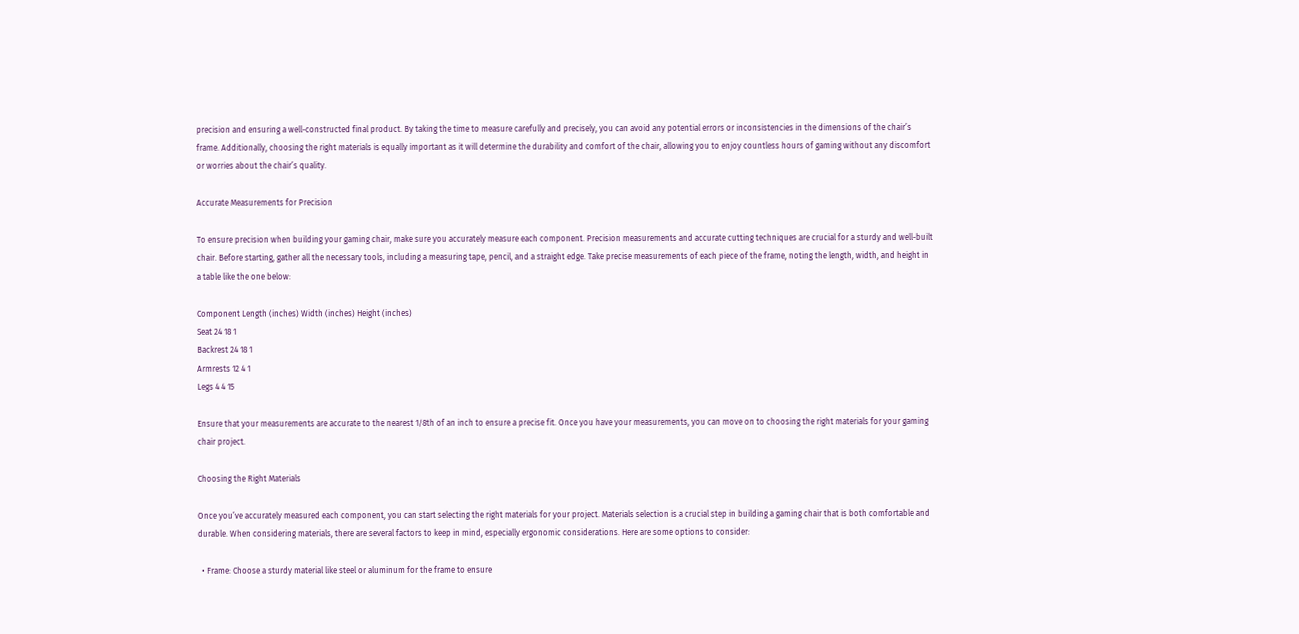precision and ensuring a well-constructed final product. By taking the time to measure carefully and precisely, you can avoid any potential errors or inconsistencies in the dimensions of the chair’s frame. Additionally, choosing the right materials is equally important as it will determine the durability and comfort of the chair, allowing you to enjoy countless hours of gaming without any discomfort or worries about the chair’s quality.

Accurate Measurements for Precision

To ensure precision when building your gaming chair, make sure you accurately measure each component. Precision measurements and accurate cutting techniques are crucial for a sturdy and well-built chair. Before starting, gather all the necessary tools, including a measuring tape, pencil, and a straight edge. Take precise measurements of each piece of the frame, noting the length, width, and height in a table like the one below:

Component Length (inches) Width (inches) Height (inches)
Seat 24 18 1
Backrest 24 18 1
Armrests 12 4 1
Legs 4 4 15

Ensure that your measurements are accurate to the nearest 1/8th of an inch to ensure a precise fit. Once you have your measurements, you can move on to choosing the right materials for your gaming chair project.

Choosing the Right Materials

Once you’ve accurately measured each component, you can start selecting the right materials for your project. Materials selection is a crucial step in building a gaming chair that is both comfortable and durable. When considering materials, there are several factors to keep in mind, especially ergonomic considerations. Here are some options to consider:

  • Frame: Choose a sturdy material like steel or aluminum for the frame to ensure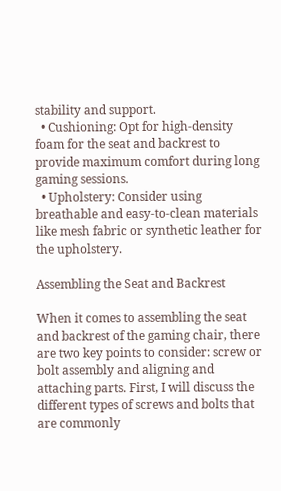stability and support.
  • Cushioning: Opt for high-density foam for the seat and backrest to provide maximum comfort during long gaming sessions.
  • Upholstery: Consider using breathable and easy-to-clean materials like mesh fabric or synthetic leather for the upholstery.

Assembling the Seat and Backrest

When it comes to assembling the seat and backrest of the gaming chair, there are two key points to consider: screw or bolt assembly and aligning and attaching parts. First, I will discuss the different types of screws and bolts that are commonly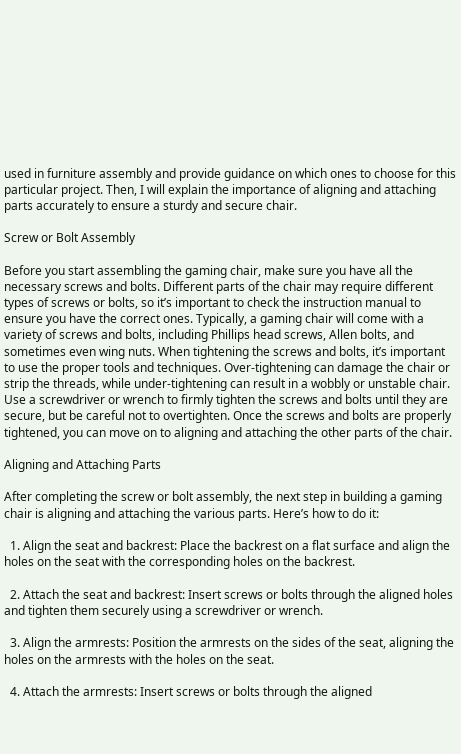used in furniture assembly and provide guidance on which ones to choose for this particular project. Then, I will explain the importance of aligning and attaching parts accurately to ensure a sturdy and secure chair.

Screw or Bolt Assembly

Before you start assembling the gaming chair, make sure you have all the necessary screws and bolts. Different parts of the chair may require different types of screws or bolts, so it’s important to check the instruction manual to ensure you have the correct ones. Typically, a gaming chair will come with a variety of screws and bolts, including Phillips head screws, Allen bolts, and sometimes even wing nuts. When tightening the screws and bolts, it’s important to use the proper tools and techniques. Over-tightening can damage the chair or strip the threads, while under-tightening can result in a wobbly or unstable chair. Use a screwdriver or wrench to firmly tighten the screws and bolts until they are secure, but be careful not to overtighten. Once the screws and bolts are properly tightened, you can move on to aligning and attaching the other parts of the chair.

Aligning and Attaching Parts

After completing the screw or bolt assembly, the next step in building a gaming chair is aligning and attaching the various parts. Here’s how to do it:

  1. Align the seat and backrest: Place the backrest on a flat surface and align the holes on the seat with the corresponding holes on the backrest.

  2. Attach the seat and backrest: Insert screws or bolts through the aligned holes and tighten them securely using a screwdriver or wrench.

  3. Align the armrests: Position the armrests on the sides of the seat, aligning the holes on the armrests with the holes on the seat.

  4. Attach the armrests: Insert screws or bolts through the aligned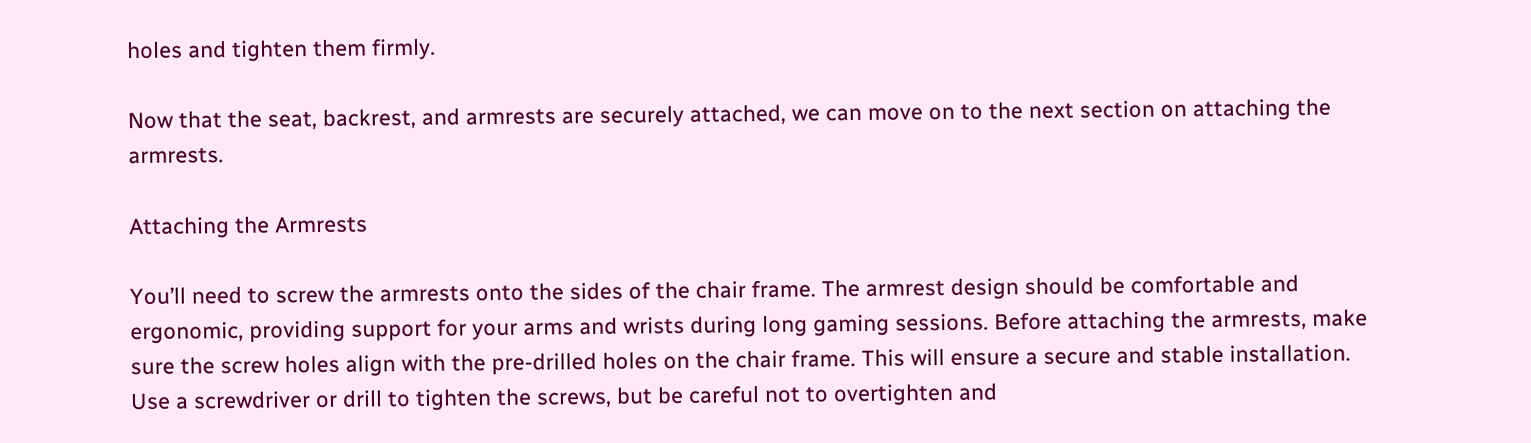holes and tighten them firmly.

Now that the seat, backrest, and armrests are securely attached, we can move on to the next section on attaching the armrests.

Attaching the Armrests

You’ll need to screw the armrests onto the sides of the chair frame. The armrest design should be comfortable and ergonomic, providing support for your arms and wrists during long gaming sessions. Before attaching the armrests, make sure the screw holes align with the pre-drilled holes on the chair frame. This will ensure a secure and stable installation. Use a screwdriver or drill to tighten the screws, but be careful not to overtighten and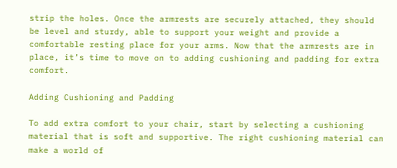strip the holes. Once the armrests are securely attached, they should be level and sturdy, able to support your weight and provide a comfortable resting place for your arms. Now that the armrests are in place, it’s time to move on to adding cushioning and padding for extra comfort.

Adding Cushioning and Padding

To add extra comfort to your chair, start by selecting a cushioning material that is soft and supportive. The right cushioning material can make a world of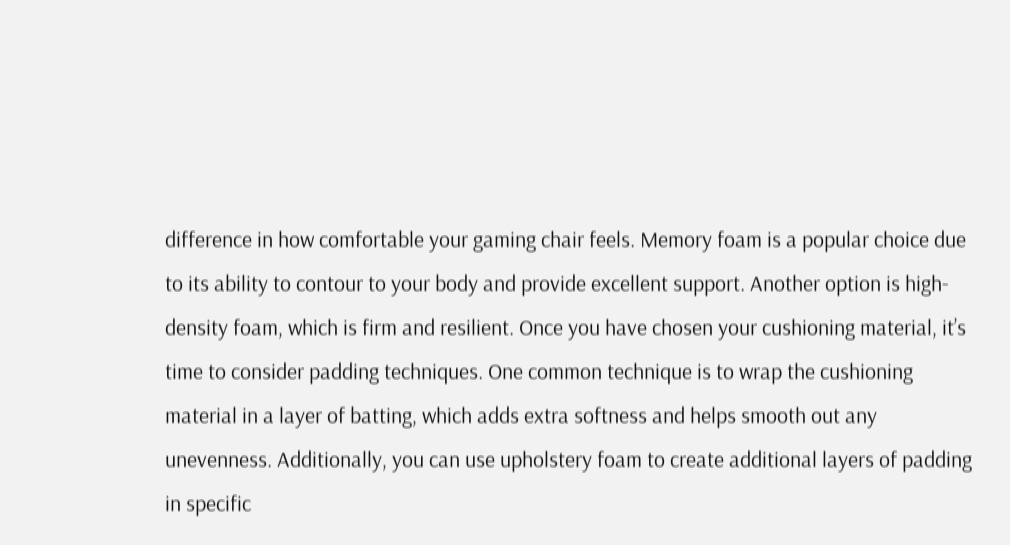difference in how comfortable your gaming chair feels. Memory foam is a popular choice due to its ability to contour to your body and provide excellent support. Another option is high-density foam, which is firm and resilient. Once you have chosen your cushioning material, it’s time to consider padding techniques. One common technique is to wrap the cushioning material in a layer of batting, which adds extra softness and helps smooth out any unevenness. Additionally, you can use upholstery foam to create additional layers of padding in specific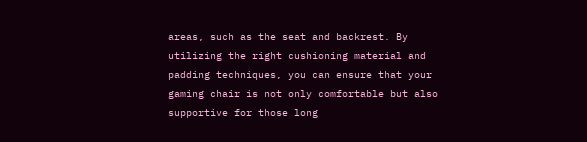areas, such as the seat and backrest. By utilizing the right cushioning material and padding techniques, you can ensure that your gaming chair is not only comfortable but also supportive for those long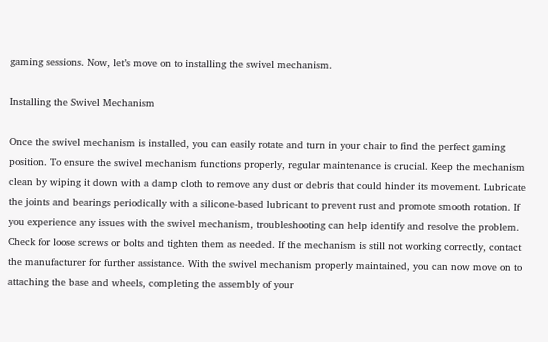gaming sessions. Now, let’s move on to installing the swivel mechanism.

Installing the Swivel Mechanism

Once the swivel mechanism is installed, you can easily rotate and turn in your chair to find the perfect gaming position. To ensure the swivel mechanism functions properly, regular maintenance is crucial. Keep the mechanism clean by wiping it down with a damp cloth to remove any dust or debris that could hinder its movement. Lubricate the joints and bearings periodically with a silicone-based lubricant to prevent rust and promote smooth rotation. If you experience any issues with the swivel mechanism, troubleshooting can help identify and resolve the problem. Check for loose screws or bolts and tighten them as needed. If the mechanism is still not working correctly, contact the manufacturer for further assistance. With the swivel mechanism properly maintained, you can now move on to attaching the base and wheels, completing the assembly of your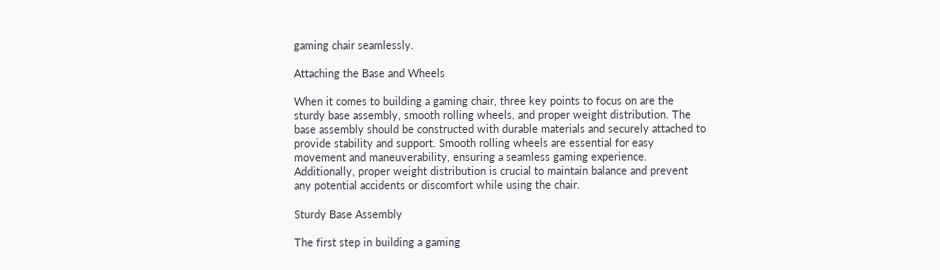gaming chair seamlessly.

Attaching the Base and Wheels

When it comes to building a gaming chair, three key points to focus on are the sturdy base assembly, smooth rolling wheels, and proper weight distribution. The base assembly should be constructed with durable materials and securely attached to provide stability and support. Smooth rolling wheels are essential for easy movement and maneuverability, ensuring a seamless gaming experience. Additionally, proper weight distribution is crucial to maintain balance and prevent any potential accidents or discomfort while using the chair.

Sturdy Base Assembly

The first step in building a gaming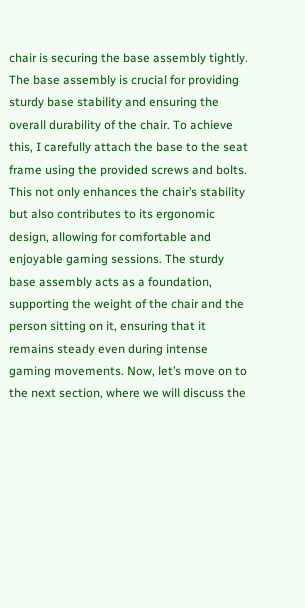chair is securing the base assembly tightly. The base assembly is crucial for providing sturdy base stability and ensuring the overall durability of the chair. To achieve this, I carefully attach the base to the seat frame using the provided screws and bolts. This not only enhances the chair’s stability but also contributes to its ergonomic design, allowing for comfortable and enjoyable gaming sessions. The sturdy base assembly acts as a foundation, supporting the weight of the chair and the person sitting on it, ensuring that it remains steady even during intense gaming movements. Now, let’s move on to the next section, where we will discuss the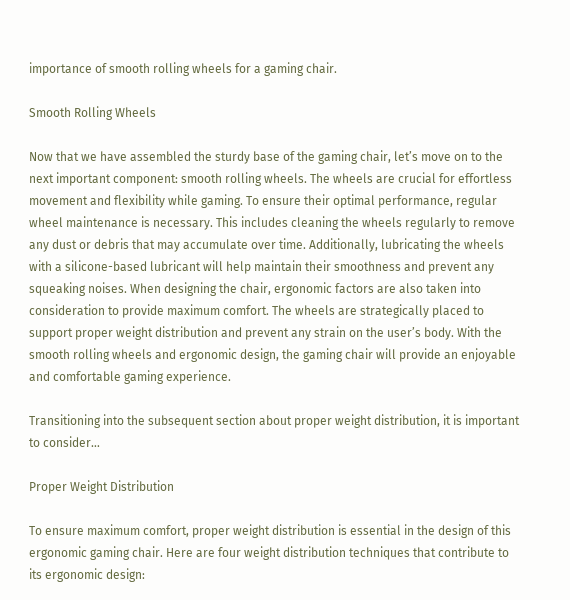importance of smooth rolling wheels for a gaming chair.

Smooth Rolling Wheels

Now that we have assembled the sturdy base of the gaming chair, let’s move on to the next important component: smooth rolling wheels. The wheels are crucial for effortless movement and flexibility while gaming. To ensure their optimal performance, regular wheel maintenance is necessary. This includes cleaning the wheels regularly to remove any dust or debris that may accumulate over time. Additionally, lubricating the wheels with a silicone-based lubricant will help maintain their smoothness and prevent any squeaking noises. When designing the chair, ergonomic factors are also taken into consideration to provide maximum comfort. The wheels are strategically placed to support proper weight distribution and prevent any strain on the user’s body. With the smooth rolling wheels and ergonomic design, the gaming chair will provide an enjoyable and comfortable gaming experience.

Transitioning into the subsequent section about proper weight distribution, it is important to consider…

Proper Weight Distribution

To ensure maximum comfort, proper weight distribution is essential in the design of this ergonomic gaming chair. Here are four weight distribution techniques that contribute to its ergonomic design: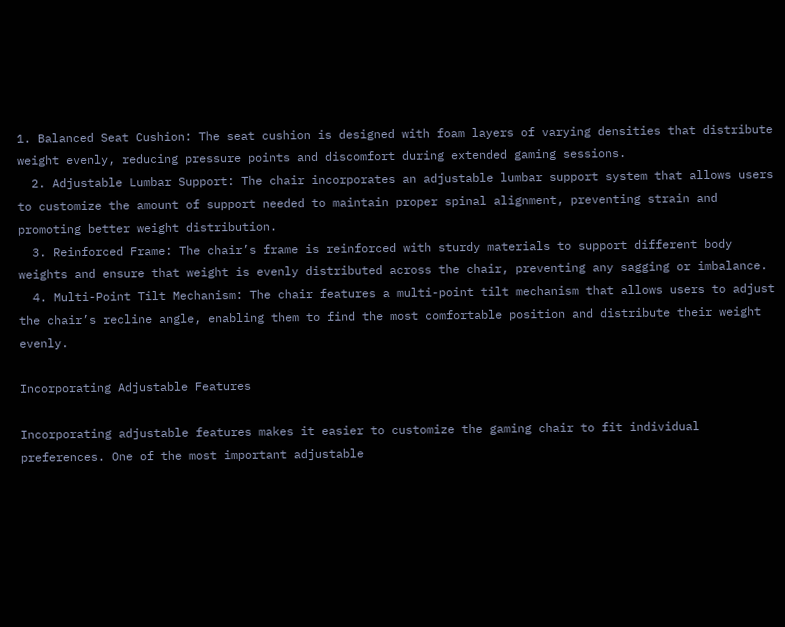1. Balanced Seat Cushion: The seat cushion is designed with foam layers of varying densities that distribute weight evenly, reducing pressure points and discomfort during extended gaming sessions.
  2. Adjustable Lumbar Support: The chair incorporates an adjustable lumbar support system that allows users to customize the amount of support needed to maintain proper spinal alignment, preventing strain and promoting better weight distribution.
  3. Reinforced Frame: The chair’s frame is reinforced with sturdy materials to support different body weights and ensure that weight is evenly distributed across the chair, preventing any sagging or imbalance.
  4. Multi-Point Tilt Mechanism: The chair features a multi-point tilt mechanism that allows users to adjust the chair’s recline angle, enabling them to find the most comfortable position and distribute their weight evenly.

Incorporating Adjustable Features

Incorporating adjustable features makes it easier to customize the gaming chair to fit individual preferences. One of the most important adjustable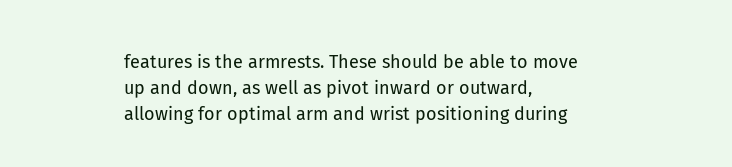features is the armrests. These should be able to move up and down, as well as pivot inward or outward, allowing for optimal arm and wrist positioning during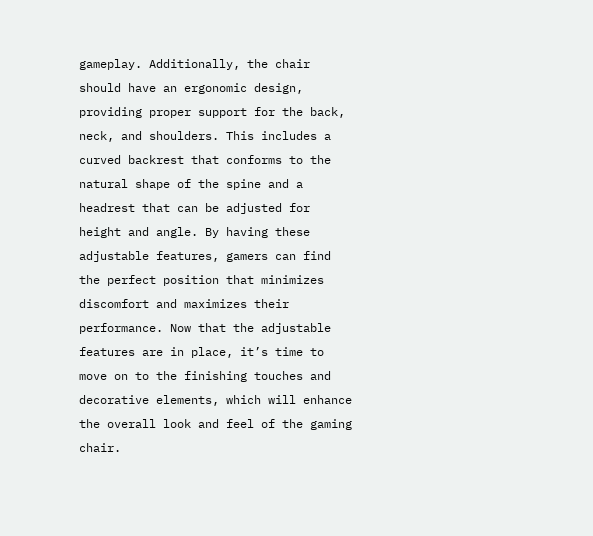gameplay. Additionally, the chair should have an ergonomic design, providing proper support for the back, neck, and shoulders. This includes a curved backrest that conforms to the natural shape of the spine and a headrest that can be adjusted for height and angle. By having these adjustable features, gamers can find the perfect position that minimizes discomfort and maximizes their performance. Now that the adjustable features are in place, it’s time to move on to the finishing touches and decorative elements, which will enhance the overall look and feel of the gaming chair.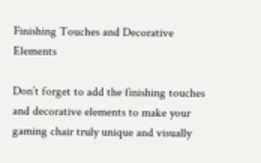Finishing Touches and Decorative Elements

Don’t forget to add the finishing touches and decorative elements to make your gaming chair truly unique and visually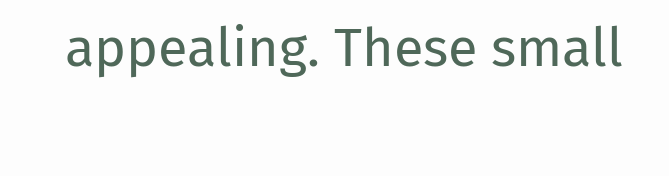appealing. These small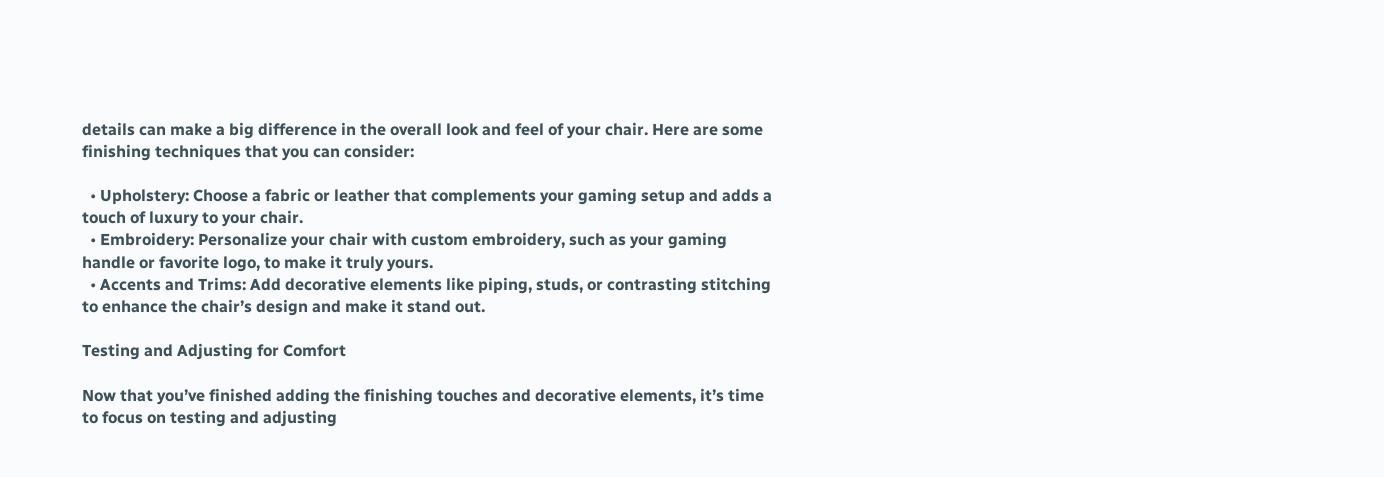details can make a big difference in the overall look and feel of your chair. Here are some finishing techniques that you can consider:

  • Upholstery: Choose a fabric or leather that complements your gaming setup and adds a touch of luxury to your chair.
  • Embroidery: Personalize your chair with custom embroidery, such as your gaming handle or favorite logo, to make it truly yours.
  • Accents and Trims: Add decorative elements like piping, studs, or contrasting stitching to enhance the chair’s design and make it stand out.

Testing and Adjusting for Comfort

Now that you’ve finished adding the finishing touches and decorative elements, it’s time to focus on testing and adjusting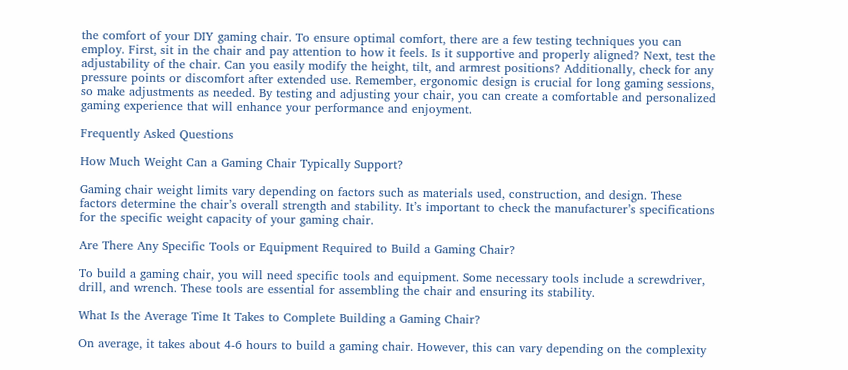the comfort of your DIY gaming chair. To ensure optimal comfort, there are a few testing techniques you can employ. First, sit in the chair and pay attention to how it feels. Is it supportive and properly aligned? Next, test the adjustability of the chair. Can you easily modify the height, tilt, and armrest positions? Additionally, check for any pressure points or discomfort after extended use. Remember, ergonomic design is crucial for long gaming sessions, so make adjustments as needed. By testing and adjusting your chair, you can create a comfortable and personalized gaming experience that will enhance your performance and enjoyment.

Frequently Asked Questions

How Much Weight Can a Gaming Chair Typically Support?

Gaming chair weight limits vary depending on factors such as materials used, construction, and design. These factors determine the chair’s overall strength and stability. It’s important to check the manufacturer’s specifications for the specific weight capacity of your gaming chair.

Are There Any Specific Tools or Equipment Required to Build a Gaming Chair?

To build a gaming chair, you will need specific tools and equipment. Some necessary tools include a screwdriver, drill, and wrench. These tools are essential for assembling the chair and ensuring its stability.

What Is the Average Time It Takes to Complete Building a Gaming Chair?

On average, it takes about 4-6 hours to build a gaming chair. However, this can vary depending on the complexity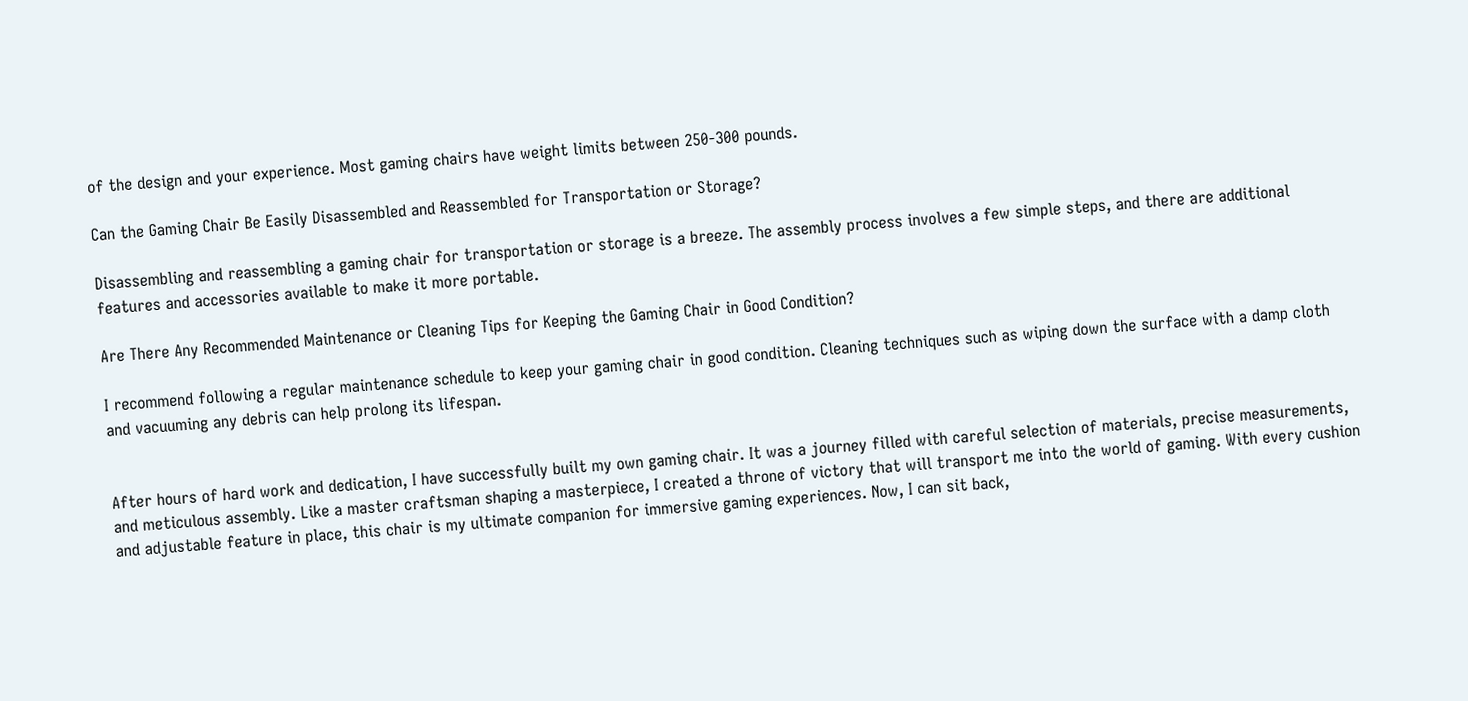of the design and your experience. Most gaming chairs have weight limits between 250-300 pounds.

Can the Gaming Chair Be Easily Disassembled and Reassembled for Transportation or Storage?

Disassembling and reassembling a gaming chair for transportation or storage is a breeze. The assembly process involves a few simple steps, and there are additional features and accessories available to make it more portable.

Are There Any Recommended Maintenance or Cleaning Tips for Keeping the Gaming Chair in Good Condition?

I recommend following a regular maintenance schedule to keep your gaming chair in good condition. Cleaning techniques such as wiping down the surface with a damp cloth and vacuuming any debris can help prolong its lifespan.


After hours of hard work and dedication, I have successfully built my own gaming chair. It was a journey filled with careful selection of materials, precise measurements, and meticulous assembly. Like a master craftsman shaping a masterpiece, I created a throne of victory that will transport me into the world of gaming. With every cushion and adjustable feature in place, this chair is my ultimate companion for immersive gaming experiences. Now, I can sit back,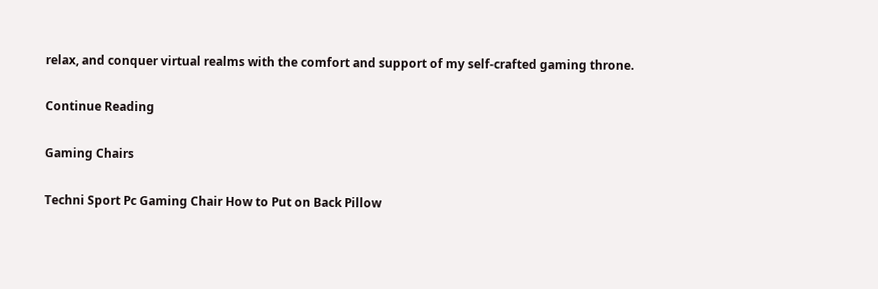relax, and conquer virtual realms with the comfort and support of my self-crafted gaming throne.

Continue Reading

Gaming Chairs

Techni Sport Pc Gaming Chair How to Put on Back Pillow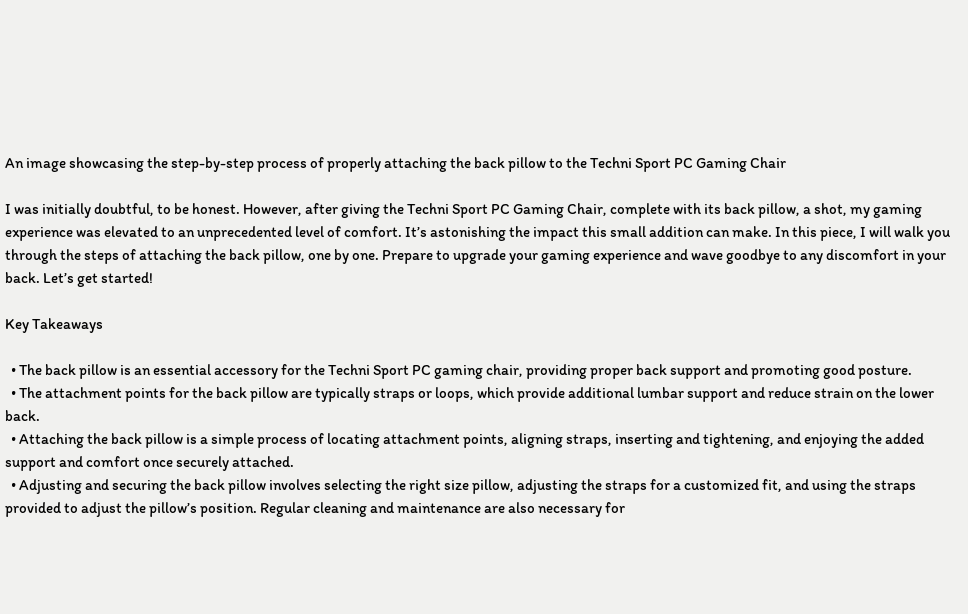An image showcasing the step-by-step process of properly attaching the back pillow to the Techni Sport PC Gaming Chair

I was initially doubtful, to be honest. However, after giving the Techni Sport PC Gaming Chair, complete with its back pillow, a shot, my gaming experience was elevated to an unprecedented level of comfort. It’s astonishing the impact this small addition can make. In this piece, I will walk you through the steps of attaching the back pillow, one by one. Prepare to upgrade your gaming experience and wave goodbye to any discomfort in your back. Let’s get started!

Key Takeaways

  • The back pillow is an essential accessory for the Techni Sport PC gaming chair, providing proper back support and promoting good posture.
  • The attachment points for the back pillow are typically straps or loops, which provide additional lumbar support and reduce strain on the lower back.
  • Attaching the back pillow is a simple process of locating attachment points, aligning straps, inserting and tightening, and enjoying the added support and comfort once securely attached.
  • Adjusting and securing the back pillow involves selecting the right size pillow, adjusting the straps for a customized fit, and using the straps provided to adjust the pillow’s position. Regular cleaning and maintenance are also necessary for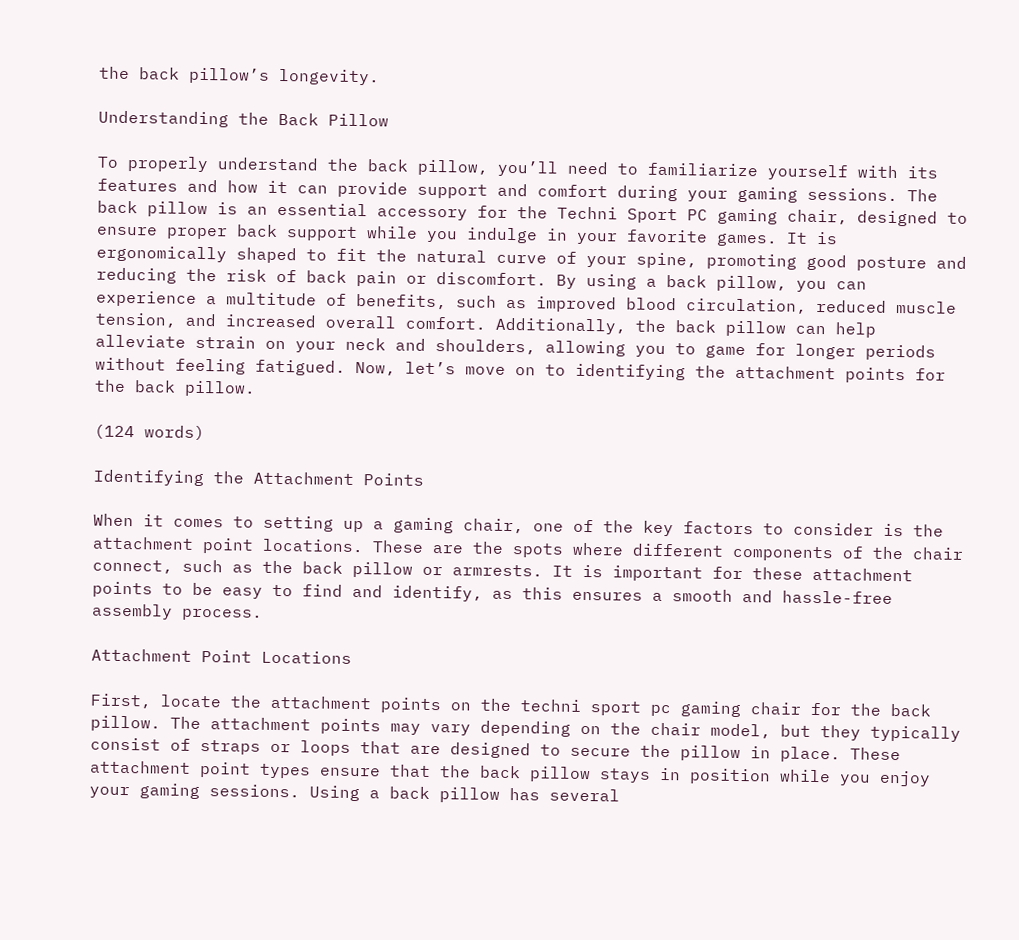the back pillow’s longevity.

Understanding the Back Pillow

To properly understand the back pillow, you’ll need to familiarize yourself with its features and how it can provide support and comfort during your gaming sessions. The back pillow is an essential accessory for the Techni Sport PC gaming chair, designed to ensure proper back support while you indulge in your favorite games. It is ergonomically shaped to fit the natural curve of your spine, promoting good posture and reducing the risk of back pain or discomfort. By using a back pillow, you can experience a multitude of benefits, such as improved blood circulation, reduced muscle tension, and increased overall comfort. Additionally, the back pillow can help alleviate strain on your neck and shoulders, allowing you to game for longer periods without feeling fatigued. Now, let’s move on to identifying the attachment points for the back pillow.

(124 words)

Identifying the Attachment Points

When it comes to setting up a gaming chair, one of the key factors to consider is the attachment point locations. These are the spots where different components of the chair connect, such as the back pillow or armrests. It is important for these attachment points to be easy to find and identify, as this ensures a smooth and hassle-free assembly process.

Attachment Point Locations

First, locate the attachment points on the techni sport pc gaming chair for the back pillow. The attachment points may vary depending on the chair model, but they typically consist of straps or loops that are designed to secure the pillow in place. These attachment point types ensure that the back pillow stays in position while you enjoy your gaming sessions. Using a back pillow has several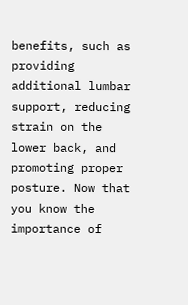benefits, such as providing additional lumbar support, reducing strain on the lower back, and promoting proper posture. Now that you know the importance of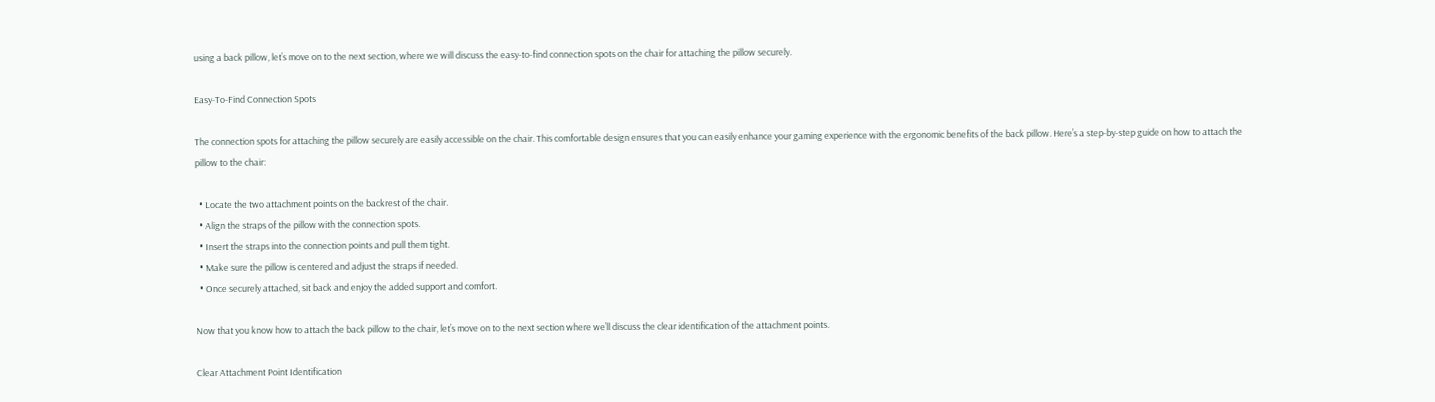using a back pillow, let’s move on to the next section, where we will discuss the easy-to-find connection spots on the chair for attaching the pillow securely.

Easy-To-Find Connection Spots

The connection spots for attaching the pillow securely are easily accessible on the chair. This comfortable design ensures that you can easily enhance your gaming experience with the ergonomic benefits of the back pillow. Here’s a step-by-step guide on how to attach the pillow to the chair:

  • Locate the two attachment points on the backrest of the chair.
  • Align the straps of the pillow with the connection spots.
  • Insert the straps into the connection points and pull them tight.
  • Make sure the pillow is centered and adjust the straps if needed.
  • Once securely attached, sit back and enjoy the added support and comfort.

Now that you know how to attach the back pillow to the chair, let’s move on to the next section where we’ll discuss the clear identification of the attachment points.

Clear Attachment Point Identification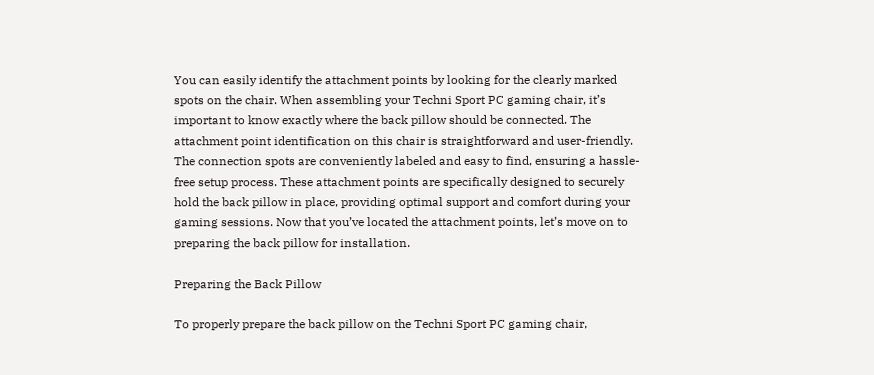You can easily identify the attachment points by looking for the clearly marked spots on the chair. When assembling your Techni Sport PC gaming chair, it’s important to know exactly where the back pillow should be connected. The attachment point identification on this chair is straightforward and user-friendly. The connection spots are conveniently labeled and easy to find, ensuring a hassle-free setup process. These attachment points are specifically designed to securely hold the back pillow in place, providing optimal support and comfort during your gaming sessions. Now that you’ve located the attachment points, let’s move on to preparing the back pillow for installation.

Preparing the Back Pillow

To properly prepare the back pillow on the Techni Sport PC gaming chair,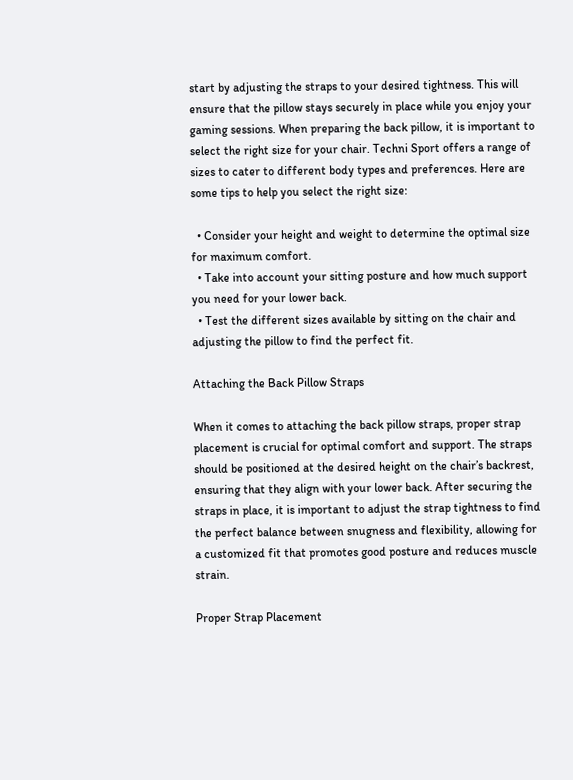start by adjusting the straps to your desired tightness. This will ensure that the pillow stays securely in place while you enjoy your gaming sessions. When preparing the back pillow, it is important to select the right size for your chair. Techni Sport offers a range of sizes to cater to different body types and preferences. Here are some tips to help you select the right size:

  • Consider your height and weight to determine the optimal size for maximum comfort.
  • Take into account your sitting posture and how much support you need for your lower back.
  • Test the different sizes available by sitting on the chair and adjusting the pillow to find the perfect fit.

Attaching the Back Pillow Straps

When it comes to attaching the back pillow straps, proper strap placement is crucial for optimal comfort and support. The straps should be positioned at the desired height on the chair’s backrest, ensuring that they align with your lower back. After securing the straps in place, it is important to adjust the strap tightness to find the perfect balance between snugness and flexibility, allowing for a customized fit that promotes good posture and reduces muscle strain.

Proper Strap Placement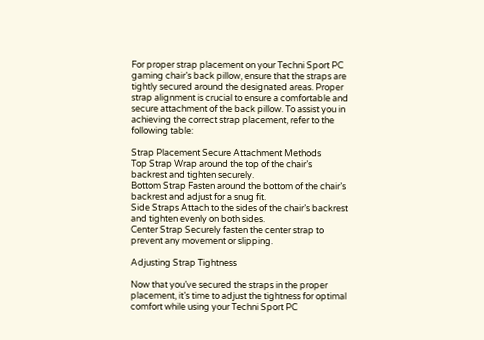For proper strap placement on your Techni Sport PC gaming chair’s back pillow, ensure that the straps are tightly secured around the designated areas. Proper strap alignment is crucial to ensure a comfortable and secure attachment of the back pillow. To assist you in achieving the correct strap placement, refer to the following table:

Strap Placement Secure Attachment Methods
Top Strap Wrap around the top of the chair’s backrest and tighten securely.
Bottom Strap Fasten around the bottom of the chair’s backrest and adjust for a snug fit.
Side Straps Attach to the sides of the chair’s backrest and tighten evenly on both sides.
Center Strap Securely fasten the center strap to prevent any movement or slipping.

Adjusting Strap Tightness

Now that you’ve secured the straps in the proper placement, it’s time to adjust the tightness for optimal comfort while using your Techni Sport PC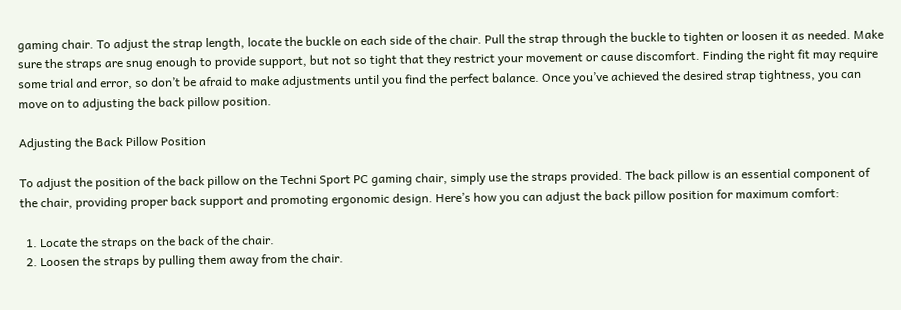gaming chair. To adjust the strap length, locate the buckle on each side of the chair. Pull the strap through the buckle to tighten or loosen it as needed. Make sure the straps are snug enough to provide support, but not so tight that they restrict your movement or cause discomfort. Finding the right fit may require some trial and error, so don’t be afraid to make adjustments until you find the perfect balance. Once you’ve achieved the desired strap tightness, you can move on to adjusting the back pillow position.

Adjusting the Back Pillow Position

To adjust the position of the back pillow on the Techni Sport PC gaming chair, simply use the straps provided. The back pillow is an essential component of the chair, providing proper back support and promoting ergonomic design. Here’s how you can adjust the back pillow position for maximum comfort:

  1. Locate the straps on the back of the chair.
  2. Loosen the straps by pulling them away from the chair.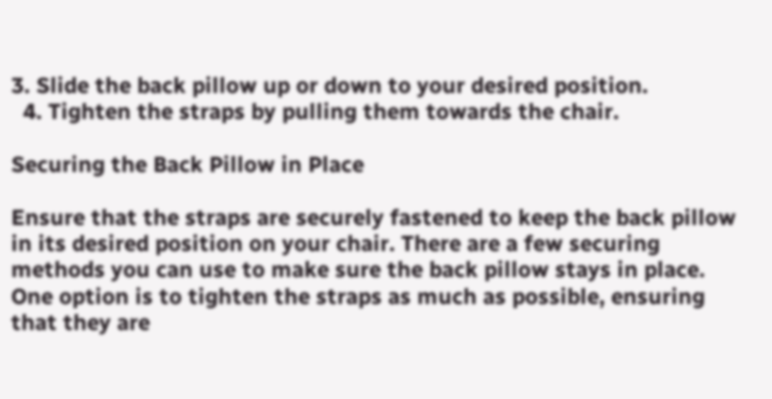3. Slide the back pillow up or down to your desired position.
  4. Tighten the straps by pulling them towards the chair.

Securing the Back Pillow in Place

Ensure that the straps are securely fastened to keep the back pillow in its desired position on your chair. There are a few securing methods you can use to make sure the back pillow stays in place. One option is to tighten the straps as much as possible, ensuring that they are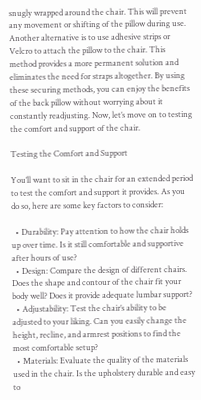snugly wrapped around the chair. This will prevent any movement or shifting of the pillow during use. Another alternative is to use adhesive strips or Velcro to attach the pillow to the chair. This method provides a more permanent solution and eliminates the need for straps altogether. By using these securing methods, you can enjoy the benefits of the back pillow without worrying about it constantly readjusting. Now, let’s move on to testing the comfort and support of the chair.

Testing the Comfort and Support

You’ll want to sit in the chair for an extended period to test the comfort and support it provides. As you do so, here are some key factors to consider:

  • Durability: Pay attention to how the chair holds up over time. Is it still comfortable and supportive after hours of use?
  • Design: Compare the design of different chairs. Does the shape and contour of the chair fit your body well? Does it provide adequate lumbar support?
  • Adjustability: Test the chair’s ability to be adjusted to your liking. Can you easily change the height, recline, and armrest positions to find the most comfortable setup?
  • Materials: Evaluate the quality of the materials used in the chair. Is the upholstery durable and easy to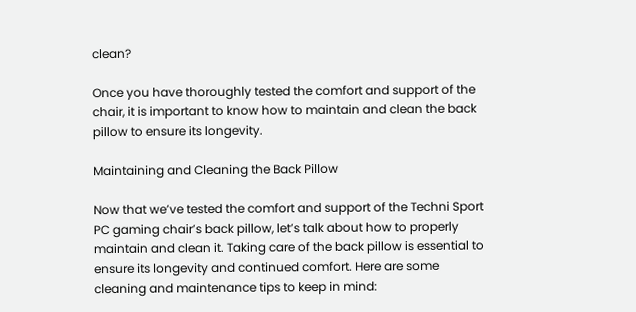clean?

Once you have thoroughly tested the comfort and support of the chair, it is important to know how to maintain and clean the back pillow to ensure its longevity.

Maintaining and Cleaning the Back Pillow

Now that we’ve tested the comfort and support of the Techni Sport PC gaming chair’s back pillow, let’s talk about how to properly maintain and clean it. Taking care of the back pillow is essential to ensure its longevity and continued comfort. Here are some cleaning and maintenance tips to keep in mind: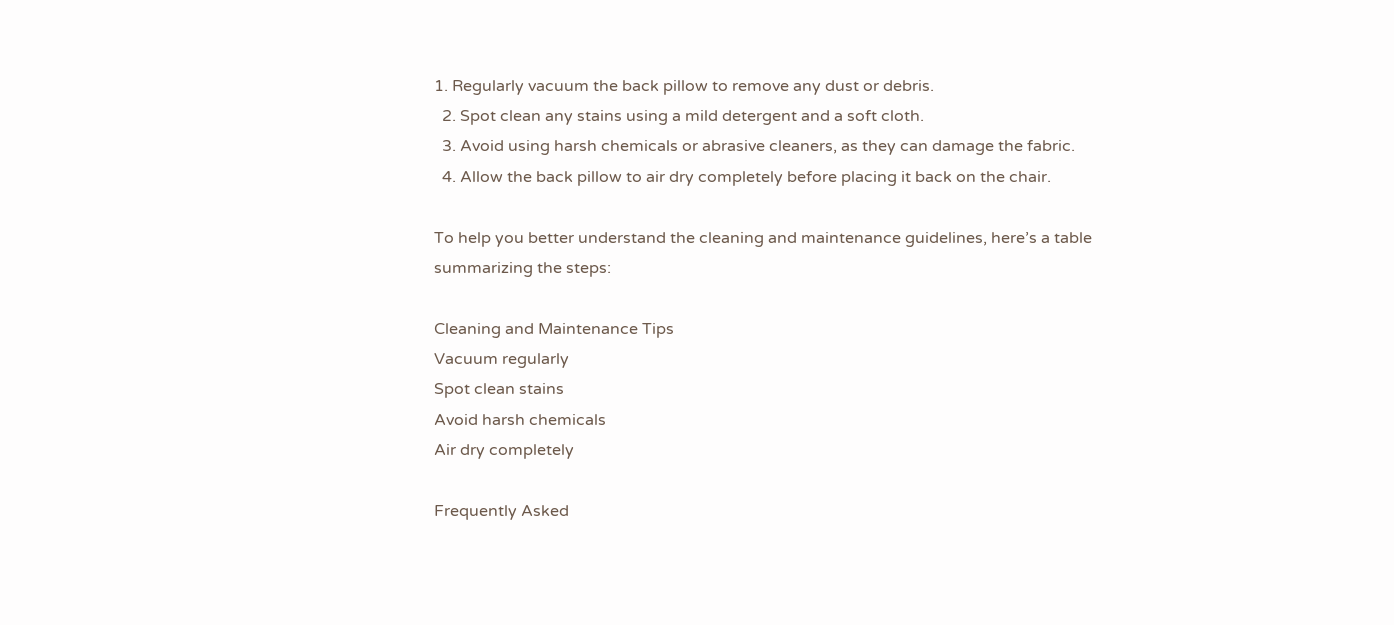1. Regularly vacuum the back pillow to remove any dust or debris.
  2. Spot clean any stains using a mild detergent and a soft cloth.
  3. Avoid using harsh chemicals or abrasive cleaners, as they can damage the fabric.
  4. Allow the back pillow to air dry completely before placing it back on the chair.

To help you better understand the cleaning and maintenance guidelines, here’s a table summarizing the steps:

Cleaning and Maintenance Tips
Vacuum regularly
Spot clean stains
Avoid harsh chemicals
Air dry completely

Frequently Asked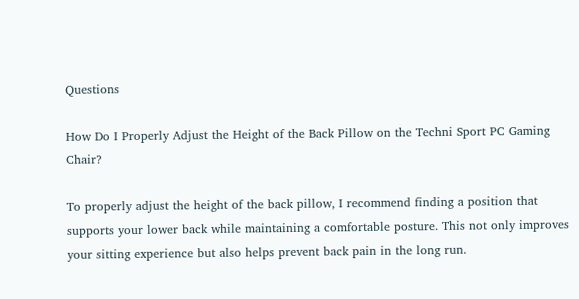Questions

How Do I Properly Adjust the Height of the Back Pillow on the Techni Sport PC Gaming Chair?

To properly adjust the height of the back pillow, I recommend finding a position that supports your lower back while maintaining a comfortable posture. This not only improves your sitting experience but also helps prevent back pain in the long run.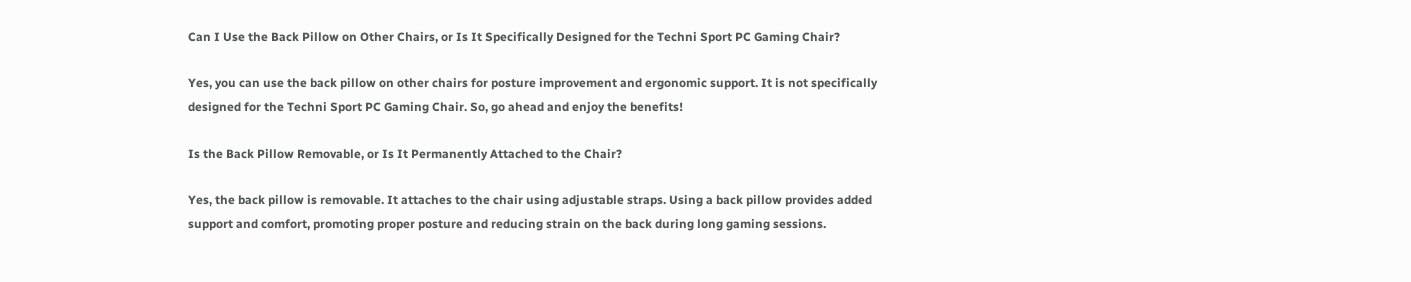Can I Use the Back Pillow on Other Chairs, or Is It Specifically Designed for the Techni Sport PC Gaming Chair?

Yes, you can use the back pillow on other chairs for posture improvement and ergonomic support. It is not specifically designed for the Techni Sport PC Gaming Chair. So, go ahead and enjoy the benefits!

Is the Back Pillow Removable, or Is It Permanently Attached to the Chair?

Yes, the back pillow is removable. It attaches to the chair using adjustable straps. Using a back pillow provides added support and comfort, promoting proper posture and reducing strain on the back during long gaming sessions.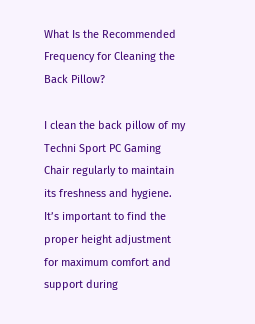What Is the Recommended Frequency for Cleaning the Back Pillow?

I clean the back pillow of my Techni Sport PC Gaming Chair regularly to maintain its freshness and hygiene. It’s important to find the proper height adjustment for maximum comfort and support during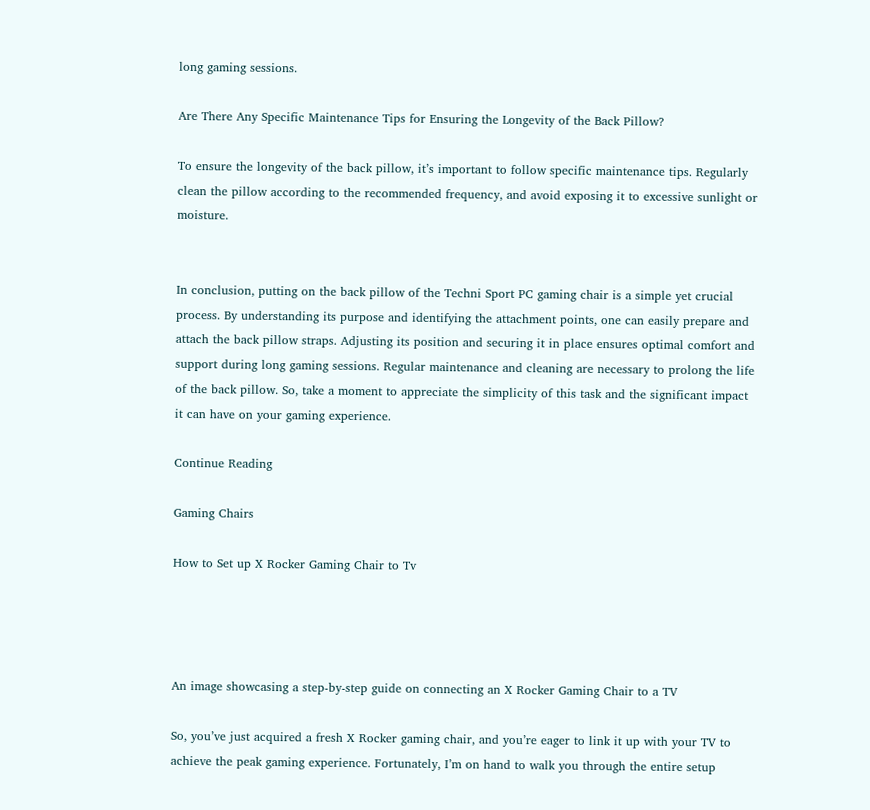long gaming sessions.

Are There Any Specific Maintenance Tips for Ensuring the Longevity of the Back Pillow?

To ensure the longevity of the back pillow, it’s important to follow specific maintenance tips. Regularly clean the pillow according to the recommended frequency, and avoid exposing it to excessive sunlight or moisture.


In conclusion, putting on the back pillow of the Techni Sport PC gaming chair is a simple yet crucial process. By understanding its purpose and identifying the attachment points, one can easily prepare and attach the back pillow straps. Adjusting its position and securing it in place ensures optimal comfort and support during long gaming sessions. Regular maintenance and cleaning are necessary to prolong the life of the back pillow. So, take a moment to appreciate the simplicity of this task and the significant impact it can have on your gaming experience.

Continue Reading

Gaming Chairs

How to Set up X Rocker Gaming Chair to Tv




An image showcasing a step-by-step guide on connecting an X Rocker Gaming Chair to a TV

So, you’ve just acquired a fresh X Rocker gaming chair, and you’re eager to link it up with your TV to achieve the peak gaming experience. Fortunately, I’m on hand to walk you through the entire setup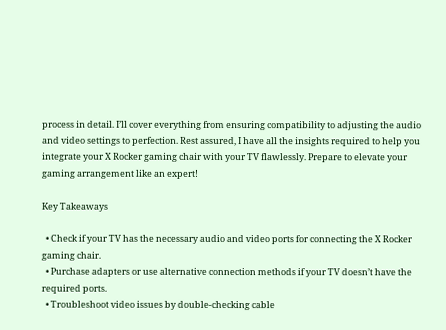process in detail. I’ll cover everything from ensuring compatibility to adjusting the audio and video settings to perfection. Rest assured, I have all the insights required to help you integrate your X Rocker gaming chair with your TV flawlessly. Prepare to elevate your gaming arrangement like an expert!

Key Takeaways

  • Check if your TV has the necessary audio and video ports for connecting the X Rocker gaming chair.
  • Purchase adapters or use alternative connection methods if your TV doesn’t have the required ports.
  • Troubleshoot video issues by double-checking cable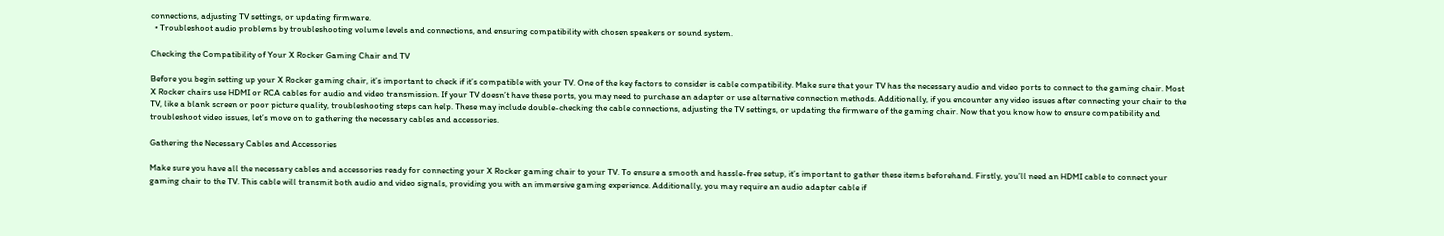connections, adjusting TV settings, or updating firmware.
  • Troubleshoot audio problems by troubleshooting volume levels and connections, and ensuring compatibility with chosen speakers or sound system.

Checking the Compatibility of Your X Rocker Gaming Chair and TV

Before you begin setting up your X Rocker gaming chair, it’s important to check if it’s compatible with your TV. One of the key factors to consider is cable compatibility. Make sure that your TV has the necessary audio and video ports to connect to the gaming chair. Most X Rocker chairs use HDMI or RCA cables for audio and video transmission. If your TV doesn’t have these ports, you may need to purchase an adapter or use alternative connection methods. Additionally, if you encounter any video issues after connecting your chair to the TV, like a blank screen or poor picture quality, troubleshooting steps can help. These may include double-checking the cable connections, adjusting the TV settings, or updating the firmware of the gaming chair. Now that you know how to ensure compatibility and troubleshoot video issues, let’s move on to gathering the necessary cables and accessories.

Gathering the Necessary Cables and Accessories

Make sure you have all the necessary cables and accessories ready for connecting your X Rocker gaming chair to your TV. To ensure a smooth and hassle-free setup, it’s important to gather these items beforehand. Firstly, you’ll need an HDMI cable to connect your gaming chair to the TV. This cable will transmit both audio and video signals, providing you with an immersive gaming experience. Additionally, you may require an audio adapter cable if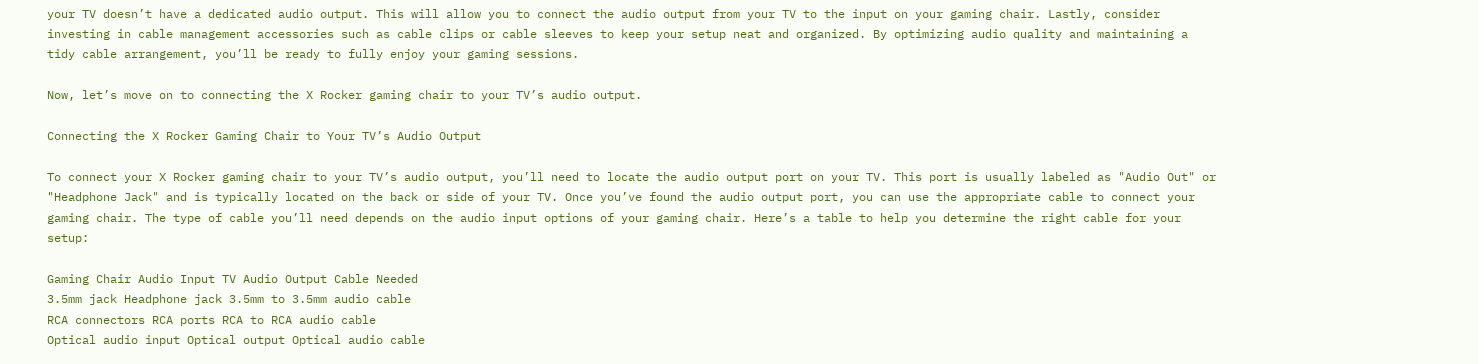your TV doesn’t have a dedicated audio output. This will allow you to connect the audio output from your TV to the input on your gaming chair. Lastly, consider investing in cable management accessories such as cable clips or cable sleeves to keep your setup neat and organized. By optimizing audio quality and maintaining a tidy cable arrangement, you’ll be ready to fully enjoy your gaming sessions.

Now, let’s move on to connecting the X Rocker gaming chair to your TV’s audio output.

Connecting the X Rocker Gaming Chair to Your TV’s Audio Output

To connect your X Rocker gaming chair to your TV’s audio output, you’ll need to locate the audio output port on your TV. This port is usually labeled as "Audio Out" or "Headphone Jack" and is typically located on the back or side of your TV. Once you’ve found the audio output port, you can use the appropriate cable to connect your gaming chair. The type of cable you’ll need depends on the audio input options of your gaming chair. Here’s a table to help you determine the right cable for your setup:

Gaming Chair Audio Input TV Audio Output Cable Needed
3.5mm jack Headphone jack 3.5mm to 3.5mm audio cable
RCA connectors RCA ports RCA to RCA audio cable
Optical audio input Optical output Optical audio cable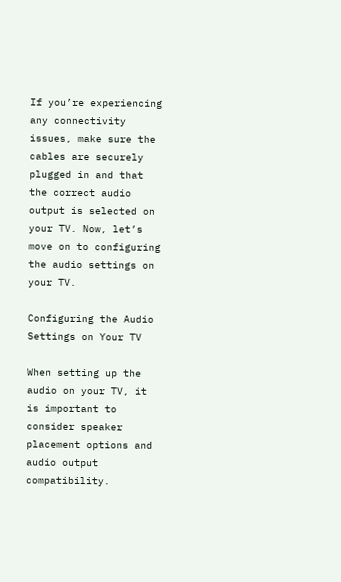If you’re experiencing any connectivity issues, make sure the cables are securely plugged in and that the correct audio output is selected on your TV. Now, let’s move on to configuring the audio settings on your TV.

Configuring the Audio Settings on Your TV

When setting up the audio on your TV, it is important to consider speaker placement options and audio output compatibility.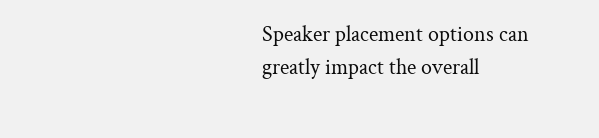Speaker placement options can greatly impact the overall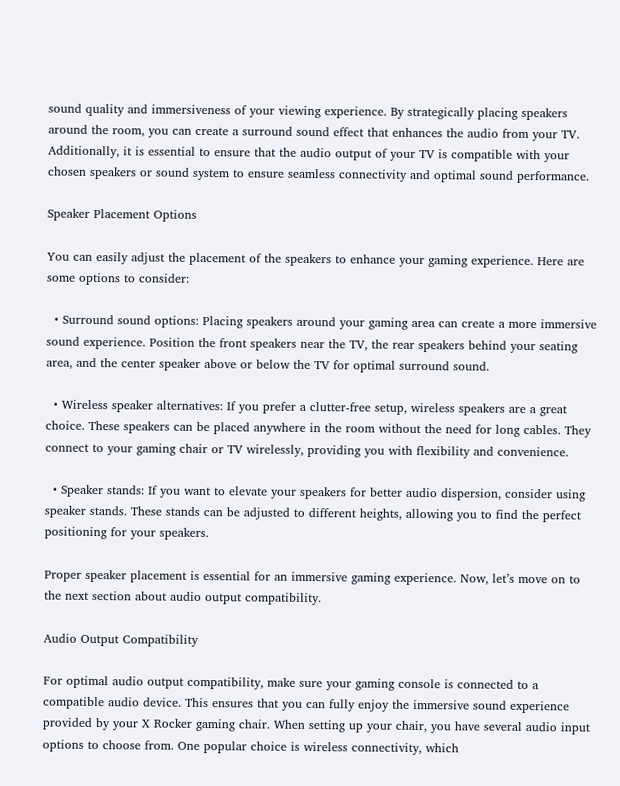sound quality and immersiveness of your viewing experience. By strategically placing speakers around the room, you can create a surround sound effect that enhances the audio from your TV. Additionally, it is essential to ensure that the audio output of your TV is compatible with your chosen speakers or sound system to ensure seamless connectivity and optimal sound performance.

Speaker Placement Options

You can easily adjust the placement of the speakers to enhance your gaming experience. Here are some options to consider:

  • Surround sound options: Placing speakers around your gaming area can create a more immersive sound experience. Position the front speakers near the TV, the rear speakers behind your seating area, and the center speaker above or below the TV for optimal surround sound.

  • Wireless speaker alternatives: If you prefer a clutter-free setup, wireless speakers are a great choice. These speakers can be placed anywhere in the room without the need for long cables. They connect to your gaming chair or TV wirelessly, providing you with flexibility and convenience.

  • Speaker stands: If you want to elevate your speakers for better audio dispersion, consider using speaker stands. These stands can be adjusted to different heights, allowing you to find the perfect positioning for your speakers.

Proper speaker placement is essential for an immersive gaming experience. Now, let’s move on to the next section about audio output compatibility.

Audio Output Compatibility

For optimal audio output compatibility, make sure your gaming console is connected to a compatible audio device. This ensures that you can fully enjoy the immersive sound experience provided by your X Rocker gaming chair. When setting up your chair, you have several audio input options to choose from. One popular choice is wireless connectivity, which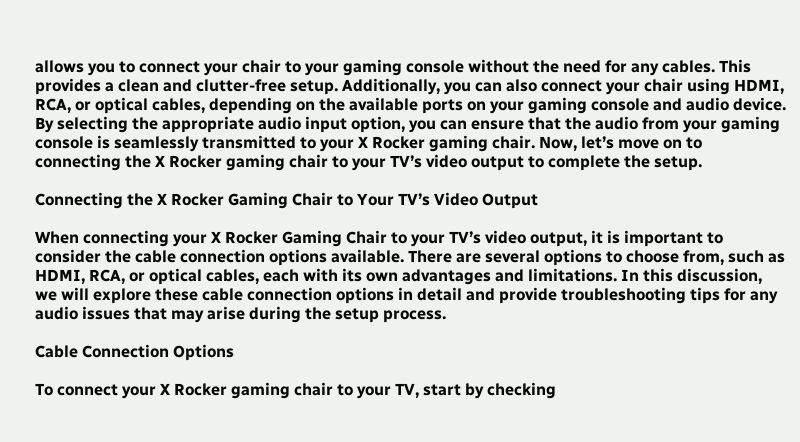allows you to connect your chair to your gaming console without the need for any cables. This provides a clean and clutter-free setup. Additionally, you can also connect your chair using HDMI, RCA, or optical cables, depending on the available ports on your gaming console and audio device. By selecting the appropriate audio input option, you can ensure that the audio from your gaming console is seamlessly transmitted to your X Rocker gaming chair. Now, let’s move on to connecting the X Rocker gaming chair to your TV’s video output to complete the setup.

Connecting the X Rocker Gaming Chair to Your TV’s Video Output

When connecting your X Rocker Gaming Chair to your TV’s video output, it is important to consider the cable connection options available. There are several options to choose from, such as HDMI, RCA, or optical cables, each with its own advantages and limitations. In this discussion, we will explore these cable connection options in detail and provide troubleshooting tips for any audio issues that may arise during the setup process.

Cable Connection Options

To connect your X Rocker gaming chair to your TV, start by checking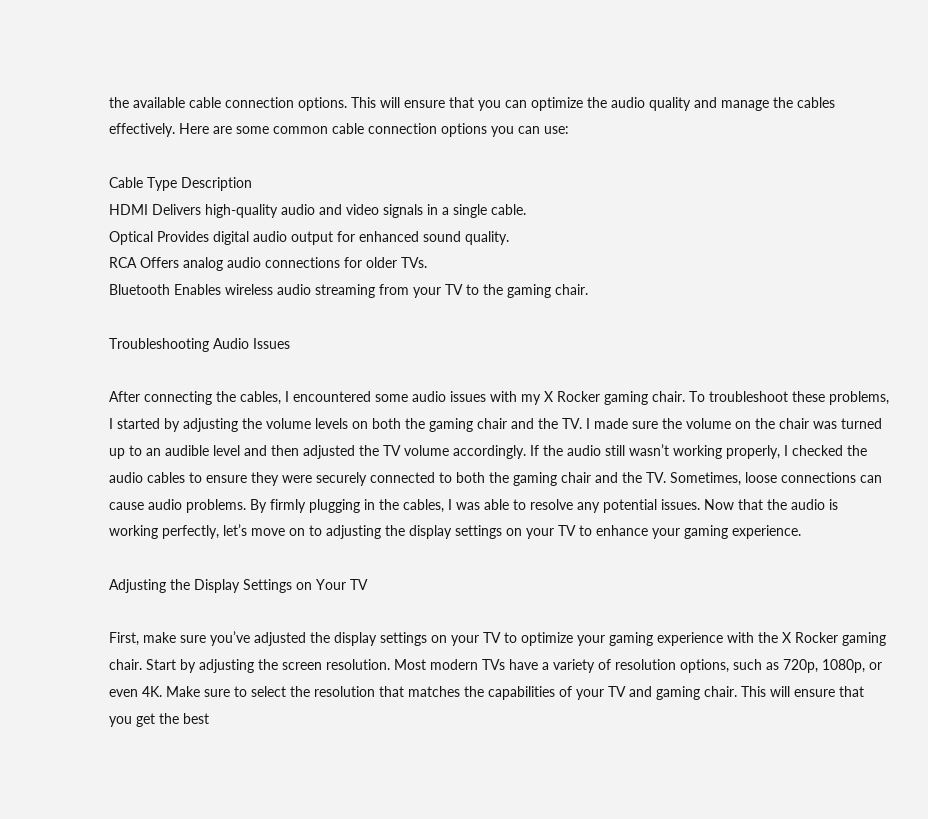the available cable connection options. This will ensure that you can optimize the audio quality and manage the cables effectively. Here are some common cable connection options you can use:

Cable Type Description
HDMI Delivers high-quality audio and video signals in a single cable.
Optical Provides digital audio output for enhanced sound quality.
RCA Offers analog audio connections for older TVs.
Bluetooth Enables wireless audio streaming from your TV to the gaming chair.

Troubleshooting Audio Issues

After connecting the cables, I encountered some audio issues with my X Rocker gaming chair. To troubleshoot these problems, I started by adjusting the volume levels on both the gaming chair and the TV. I made sure the volume on the chair was turned up to an audible level and then adjusted the TV volume accordingly. If the audio still wasn’t working properly, I checked the audio cables to ensure they were securely connected to both the gaming chair and the TV. Sometimes, loose connections can cause audio problems. By firmly plugging in the cables, I was able to resolve any potential issues. Now that the audio is working perfectly, let’s move on to adjusting the display settings on your TV to enhance your gaming experience.

Adjusting the Display Settings on Your TV

First, make sure you’ve adjusted the display settings on your TV to optimize your gaming experience with the X Rocker gaming chair. Start by adjusting the screen resolution. Most modern TVs have a variety of resolution options, such as 720p, 1080p, or even 4K. Make sure to select the resolution that matches the capabilities of your TV and gaming chair. This will ensure that you get the best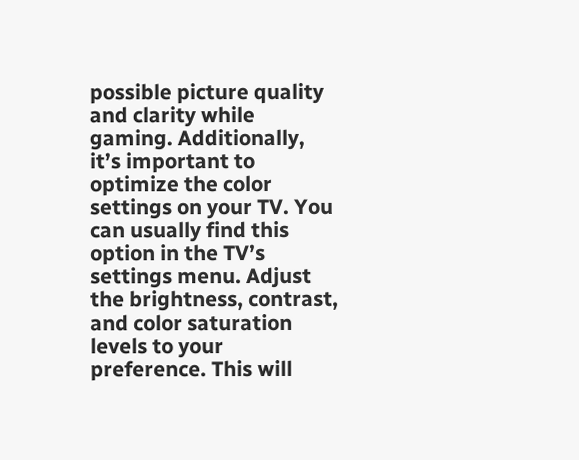possible picture quality and clarity while gaming. Additionally, it’s important to optimize the color settings on your TV. You can usually find this option in the TV’s settings menu. Adjust the brightness, contrast, and color saturation levels to your preference. This will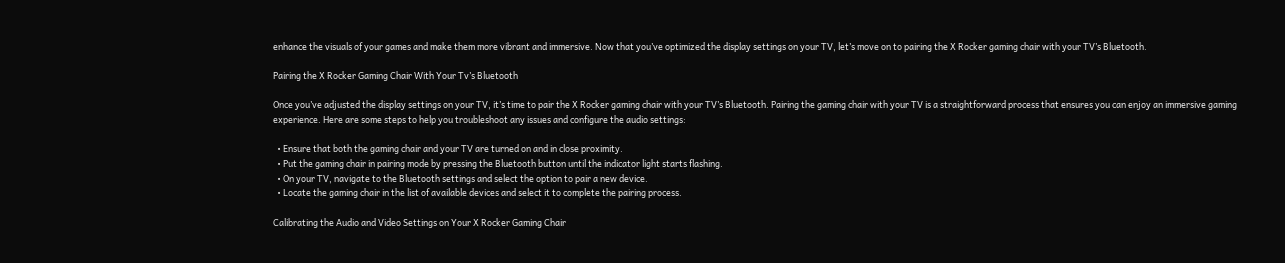enhance the visuals of your games and make them more vibrant and immersive. Now that you’ve optimized the display settings on your TV, let’s move on to pairing the X Rocker gaming chair with your TV’s Bluetooth.

Pairing the X Rocker Gaming Chair With Your Tv’s Bluetooth

Once you’ve adjusted the display settings on your TV, it’s time to pair the X Rocker gaming chair with your TV’s Bluetooth. Pairing the gaming chair with your TV is a straightforward process that ensures you can enjoy an immersive gaming experience. Here are some steps to help you troubleshoot any issues and configure the audio settings:

  • Ensure that both the gaming chair and your TV are turned on and in close proximity.
  • Put the gaming chair in pairing mode by pressing the Bluetooth button until the indicator light starts flashing.
  • On your TV, navigate to the Bluetooth settings and select the option to pair a new device.
  • Locate the gaming chair in the list of available devices and select it to complete the pairing process.

Calibrating the Audio and Video Settings on Your X Rocker Gaming Chair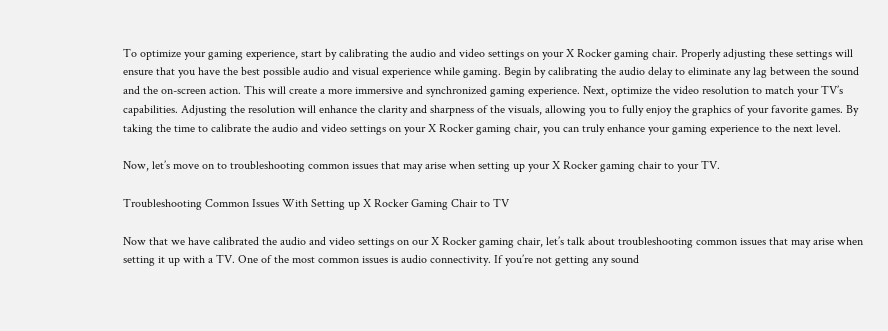To optimize your gaming experience, start by calibrating the audio and video settings on your X Rocker gaming chair. Properly adjusting these settings will ensure that you have the best possible audio and visual experience while gaming. Begin by calibrating the audio delay to eliminate any lag between the sound and the on-screen action. This will create a more immersive and synchronized gaming experience. Next, optimize the video resolution to match your TV’s capabilities. Adjusting the resolution will enhance the clarity and sharpness of the visuals, allowing you to fully enjoy the graphics of your favorite games. By taking the time to calibrate the audio and video settings on your X Rocker gaming chair, you can truly enhance your gaming experience to the next level.

Now, let’s move on to troubleshooting common issues that may arise when setting up your X Rocker gaming chair to your TV.

Troubleshooting Common Issues With Setting up X Rocker Gaming Chair to TV

Now that we have calibrated the audio and video settings on our X Rocker gaming chair, let’s talk about troubleshooting common issues that may arise when setting it up with a TV. One of the most common issues is audio connectivity. If you’re not getting any sound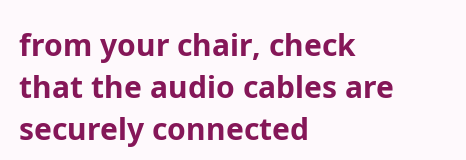from your chair, check that the audio cables are securely connected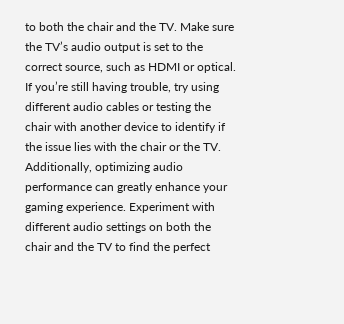to both the chair and the TV. Make sure the TV’s audio output is set to the correct source, such as HDMI or optical. If you’re still having trouble, try using different audio cables or testing the chair with another device to identify if the issue lies with the chair or the TV. Additionally, optimizing audio performance can greatly enhance your gaming experience. Experiment with different audio settings on both the chair and the TV to find the perfect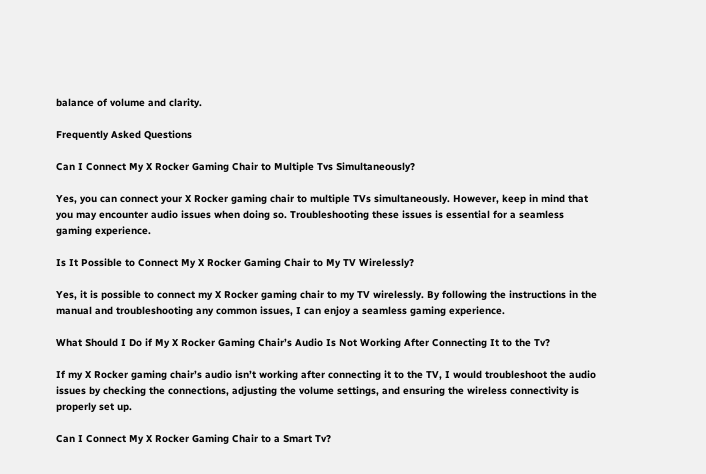balance of volume and clarity.

Frequently Asked Questions

Can I Connect My X Rocker Gaming Chair to Multiple Tvs Simultaneously?

Yes, you can connect your X Rocker gaming chair to multiple TVs simultaneously. However, keep in mind that you may encounter audio issues when doing so. Troubleshooting these issues is essential for a seamless gaming experience.

Is It Possible to Connect My X Rocker Gaming Chair to My TV Wirelessly?

Yes, it is possible to connect my X Rocker gaming chair to my TV wirelessly. By following the instructions in the manual and troubleshooting any common issues, I can enjoy a seamless gaming experience.

What Should I Do if My X Rocker Gaming Chair’s Audio Is Not Working After Connecting It to the Tv?

If my X Rocker gaming chair’s audio isn’t working after connecting it to the TV, I would troubleshoot the audio issues by checking the connections, adjusting the volume settings, and ensuring the wireless connectivity is properly set up.

Can I Connect My X Rocker Gaming Chair to a Smart Tv?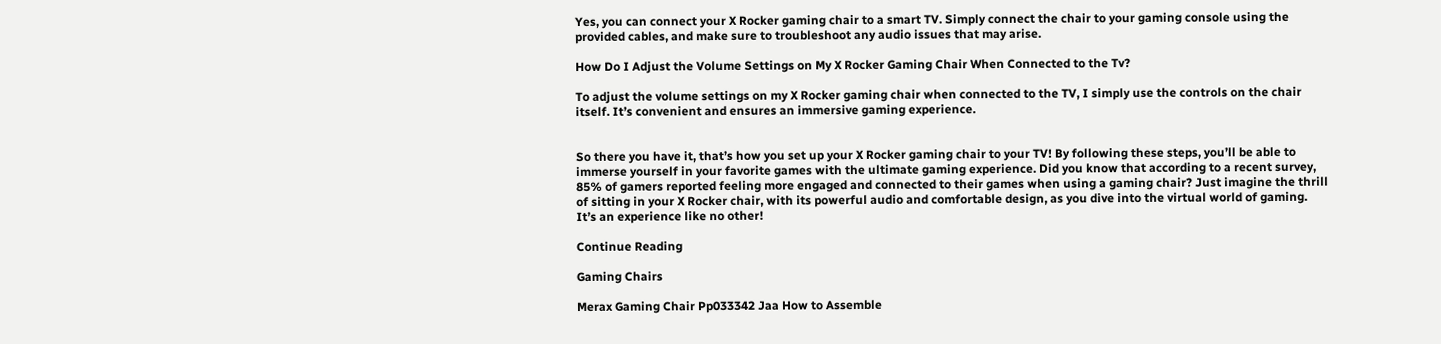Yes, you can connect your X Rocker gaming chair to a smart TV. Simply connect the chair to your gaming console using the provided cables, and make sure to troubleshoot any audio issues that may arise.

How Do I Adjust the Volume Settings on My X Rocker Gaming Chair When Connected to the Tv?

To adjust the volume settings on my X Rocker gaming chair when connected to the TV, I simply use the controls on the chair itself. It’s convenient and ensures an immersive gaming experience.


So there you have it, that’s how you set up your X Rocker gaming chair to your TV! By following these steps, you’ll be able to immerse yourself in your favorite games with the ultimate gaming experience. Did you know that according to a recent survey, 85% of gamers reported feeling more engaged and connected to their games when using a gaming chair? Just imagine the thrill of sitting in your X Rocker chair, with its powerful audio and comfortable design, as you dive into the virtual world of gaming. It’s an experience like no other!

Continue Reading

Gaming Chairs

Merax Gaming Chair Pp033342 Jaa How to Assemble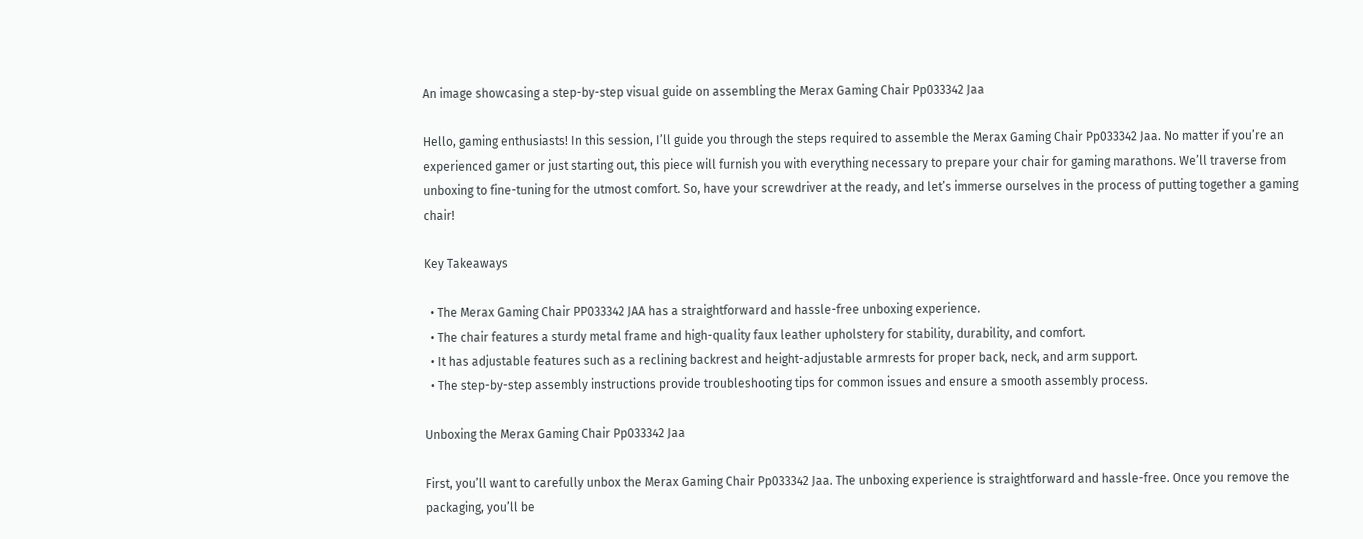An image showcasing a step-by-step visual guide on assembling the Merax Gaming Chair Pp033342 Jaa

Hello, gaming enthusiasts! In this session, I’ll guide you through the steps required to assemble the Merax Gaming Chair Pp033342 Jaa. No matter if you’re an experienced gamer or just starting out, this piece will furnish you with everything necessary to prepare your chair for gaming marathons. We’ll traverse from unboxing to fine-tuning for the utmost comfort. So, have your screwdriver at the ready, and let’s immerse ourselves in the process of putting together a gaming chair!

Key Takeaways

  • The Merax Gaming Chair PP033342 JAA has a straightforward and hassle-free unboxing experience.
  • The chair features a sturdy metal frame and high-quality faux leather upholstery for stability, durability, and comfort.
  • It has adjustable features such as a reclining backrest and height-adjustable armrests for proper back, neck, and arm support.
  • The step-by-step assembly instructions provide troubleshooting tips for common issues and ensure a smooth assembly process.

Unboxing the Merax Gaming Chair Pp033342 Jaa

First, you’ll want to carefully unbox the Merax Gaming Chair Pp033342 Jaa. The unboxing experience is straightforward and hassle-free. Once you remove the packaging, you’ll be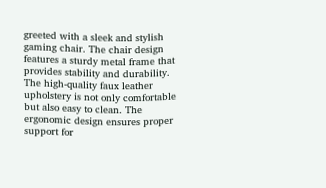greeted with a sleek and stylish gaming chair. The chair design features a sturdy metal frame that provides stability and durability. The high-quality faux leather upholstery is not only comfortable but also easy to clean. The ergonomic design ensures proper support for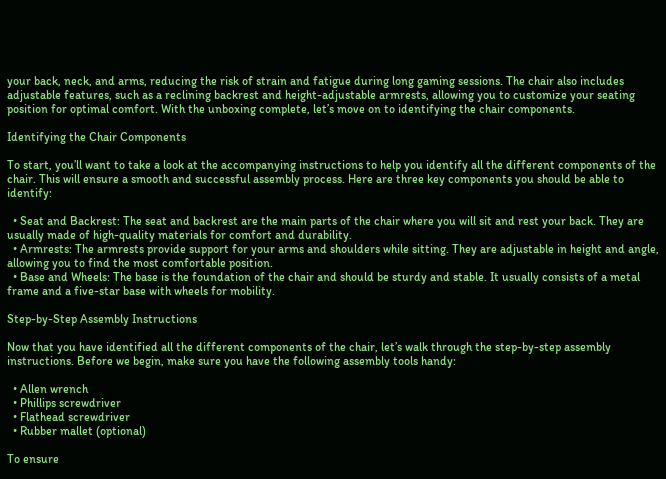your back, neck, and arms, reducing the risk of strain and fatigue during long gaming sessions. The chair also includes adjustable features, such as a reclining backrest and height-adjustable armrests, allowing you to customize your seating position for optimal comfort. With the unboxing complete, let’s move on to identifying the chair components.

Identifying the Chair Components

To start, you’ll want to take a look at the accompanying instructions to help you identify all the different components of the chair. This will ensure a smooth and successful assembly process. Here are three key components you should be able to identify:

  • Seat and Backrest: The seat and backrest are the main parts of the chair where you will sit and rest your back. They are usually made of high-quality materials for comfort and durability.
  • Armrests: The armrests provide support for your arms and shoulders while sitting. They are adjustable in height and angle, allowing you to find the most comfortable position.
  • Base and Wheels: The base is the foundation of the chair and should be sturdy and stable. It usually consists of a metal frame and a five-star base with wheels for mobility.

Step-by-Step Assembly Instructions

Now that you have identified all the different components of the chair, let’s walk through the step-by-step assembly instructions. Before we begin, make sure you have the following assembly tools handy:

  • Allen wrench
  • Phillips screwdriver
  • Flathead screwdriver
  • Rubber mallet (optional)

To ensure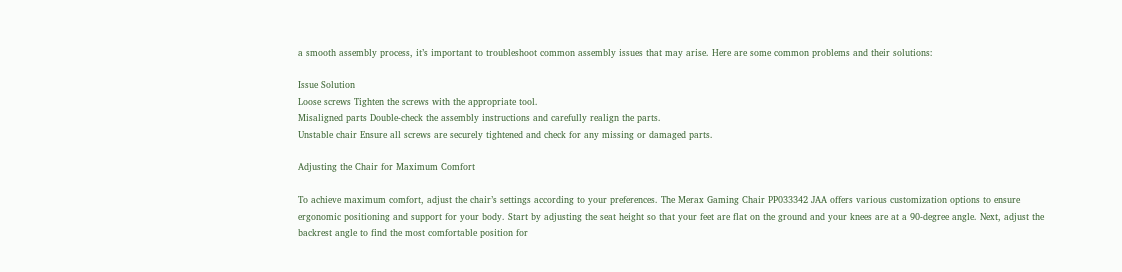a smooth assembly process, it’s important to troubleshoot common assembly issues that may arise. Here are some common problems and their solutions:

Issue Solution
Loose screws Tighten the screws with the appropriate tool.
Misaligned parts Double-check the assembly instructions and carefully realign the parts.
Unstable chair Ensure all screws are securely tightened and check for any missing or damaged parts.

Adjusting the Chair for Maximum Comfort

To achieve maximum comfort, adjust the chair’s settings according to your preferences. The Merax Gaming Chair PP033342 JAA offers various customization options to ensure ergonomic positioning and support for your body. Start by adjusting the seat height so that your feet are flat on the ground and your knees are at a 90-degree angle. Next, adjust the backrest angle to find the most comfortable position for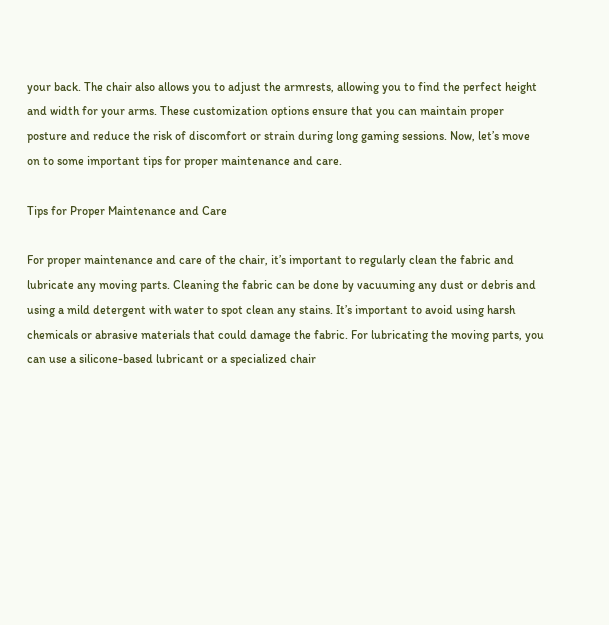your back. The chair also allows you to adjust the armrests, allowing you to find the perfect height and width for your arms. These customization options ensure that you can maintain proper posture and reduce the risk of discomfort or strain during long gaming sessions. Now, let’s move on to some important tips for proper maintenance and care.

Tips for Proper Maintenance and Care

For proper maintenance and care of the chair, it’s important to regularly clean the fabric and lubricate any moving parts. Cleaning the fabric can be done by vacuuming any dust or debris and using a mild detergent with water to spot clean any stains. It’s important to avoid using harsh chemicals or abrasive materials that could damage the fabric. For lubricating the moving parts, you can use a silicone-based lubricant or a specialized chair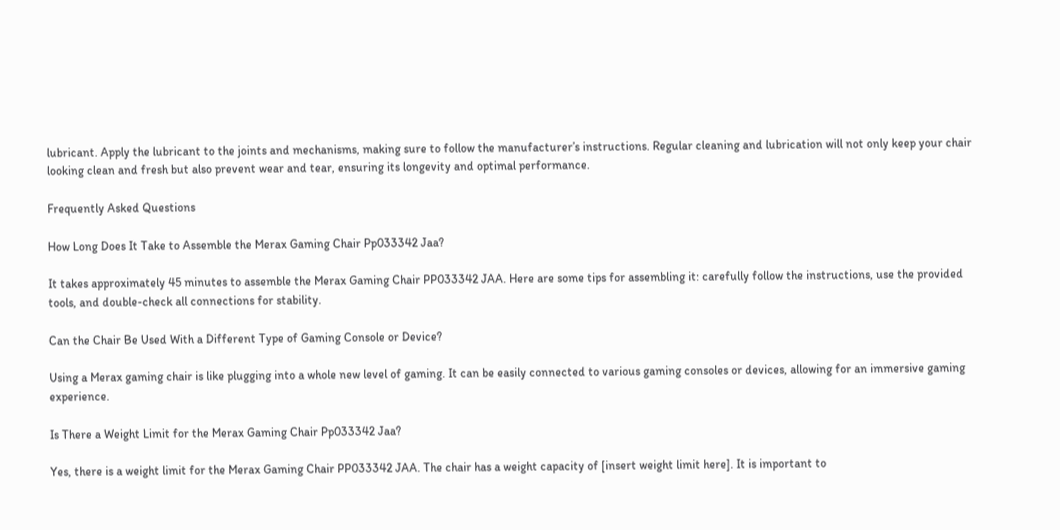lubricant. Apply the lubricant to the joints and mechanisms, making sure to follow the manufacturer’s instructions. Regular cleaning and lubrication will not only keep your chair looking clean and fresh but also prevent wear and tear, ensuring its longevity and optimal performance.

Frequently Asked Questions

How Long Does It Take to Assemble the Merax Gaming Chair Pp033342 Jaa?

It takes approximately 45 minutes to assemble the Merax Gaming Chair PP033342 JAA. Here are some tips for assembling it: carefully follow the instructions, use the provided tools, and double-check all connections for stability.

Can the Chair Be Used With a Different Type of Gaming Console or Device?

Using a Merax gaming chair is like plugging into a whole new level of gaming. It can be easily connected to various gaming consoles or devices, allowing for an immersive gaming experience.

Is There a Weight Limit for the Merax Gaming Chair Pp033342 Jaa?

Yes, there is a weight limit for the Merax Gaming Chair PP033342 JAA. The chair has a weight capacity of [insert weight limit here]. It is important to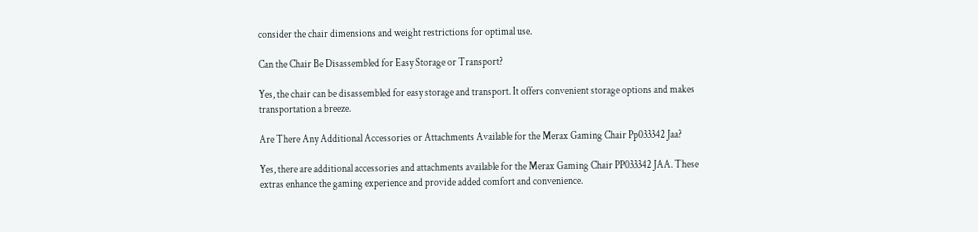consider the chair dimensions and weight restrictions for optimal use.

Can the Chair Be Disassembled for Easy Storage or Transport?

Yes, the chair can be disassembled for easy storage and transport. It offers convenient storage options and makes transportation a breeze.

Are There Any Additional Accessories or Attachments Available for the Merax Gaming Chair Pp033342 Jaa?

Yes, there are additional accessories and attachments available for the Merax Gaming Chair PP033342 JAA. These extras enhance the gaming experience and provide added comfort and convenience.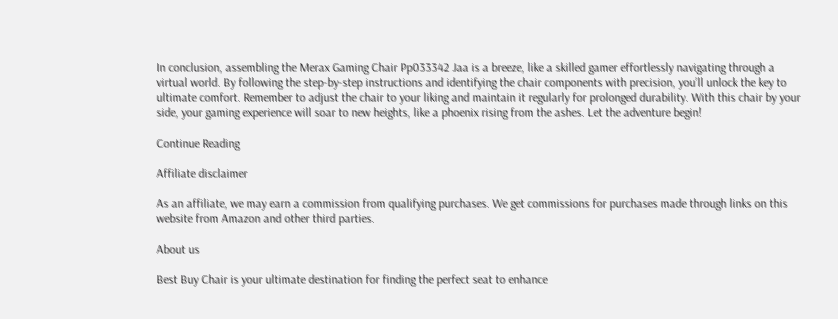In conclusion, assembling the Merax Gaming Chair Pp033342 Jaa is a breeze, like a skilled gamer effortlessly navigating through a virtual world. By following the step-by-step instructions and identifying the chair components with precision, you’ll unlock the key to ultimate comfort. Remember to adjust the chair to your liking and maintain it regularly for prolonged durability. With this chair by your side, your gaming experience will soar to new heights, like a phoenix rising from the ashes. Let the adventure begin!

Continue Reading

Affiliate disclaimer

As an affiliate, we may earn a commission from qualifying purchases. We get commissions for purchases made through links on this website from Amazon and other third parties.

About us

Best Buy Chair is your ultimate destination for finding the perfect seat to enhance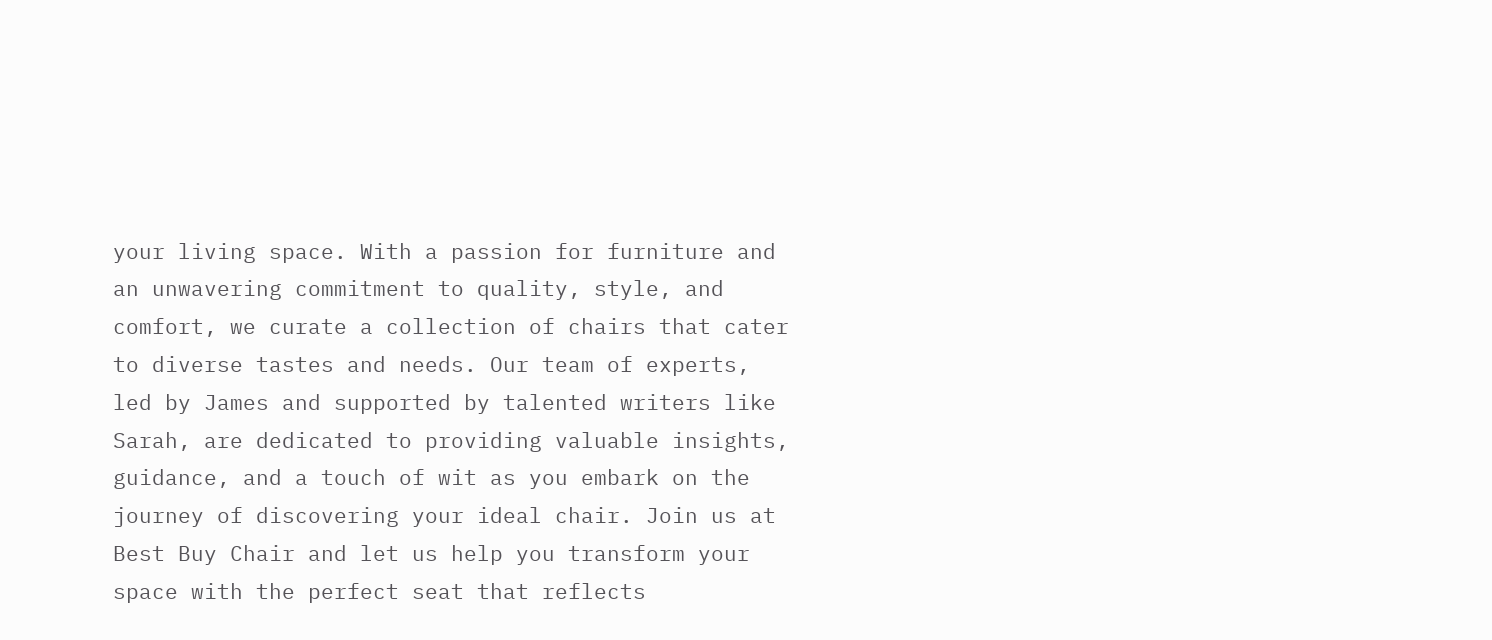your living space. With a passion for furniture and an unwavering commitment to quality, style, and comfort, we curate a collection of chairs that cater to diverse tastes and needs. Our team of experts, led by James and supported by talented writers like Sarah, are dedicated to providing valuable insights, guidance, and a touch of wit as you embark on the journey of discovering your ideal chair. Join us at Best Buy Chair and let us help you transform your space with the perfect seat that reflects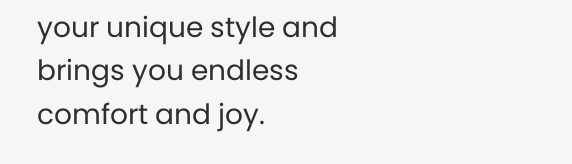your unique style and brings you endless comfort and joy.